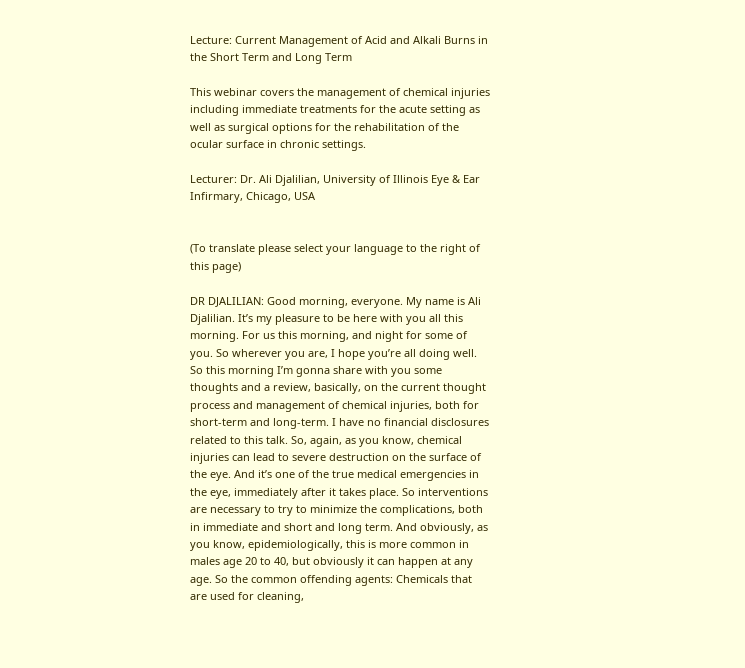Lecture: Current Management of Acid and Alkali Burns in the Short Term and Long Term

This webinar covers the management of chemical injuries including immediate treatments for the acute setting as well as surgical options for the rehabilitation of the ocular surface in chronic settings.

Lecturer: Dr. Ali Djalilian, University of Illinois Eye & Ear Infirmary, Chicago, USA


(To translate please select your language to the right of this page)

DR DJALILIAN: Good morning, everyone. My name is Ali Djalilian. It’s my pleasure to be here with you all this morning. For us this morning, and night for some of you. So wherever you are, I hope you’re all doing well. So this morning I’m gonna share with you some thoughts and a review, basically, on the current thought process and management of chemical injuries, both for short-term and long-term. I have no financial disclosures related to this talk. So, again, as you know, chemical injuries can lead to severe destruction on the surface of the eye. And it’s one of the true medical emergencies in the eye, immediately after it takes place. So interventions are necessary to try to minimize the complications, both in immediate and short and long term. And obviously, as you know, epidemiologically, this is more common in males age 20 to 40, but obviously it can happen at any age. So the common offending agents: Chemicals that are used for cleaning,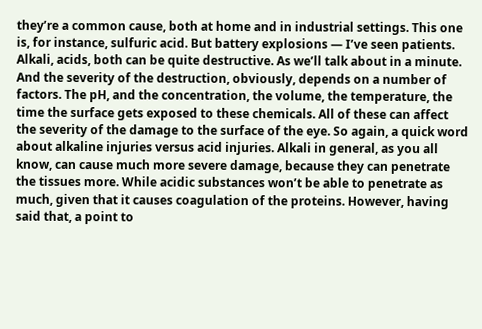they’re a common cause, both at home and in industrial settings. This one is, for instance, sulfuric acid. But battery explosions — I’ve seen patients. Alkali, acids, both can be quite destructive. As we’ll talk about in a minute. And the severity of the destruction, obviously, depends on a number of factors. The pH, and the concentration, the volume, the temperature, the time the surface gets exposed to these chemicals. All of these can affect the severity of the damage to the surface of the eye. So again, a quick word about alkaline injuries versus acid injuries. Alkali in general, as you all know, can cause much more severe damage, because they can penetrate the tissues more. While acidic substances won’t be able to penetrate as much, given that it causes coagulation of the proteins. However, having said that, a point to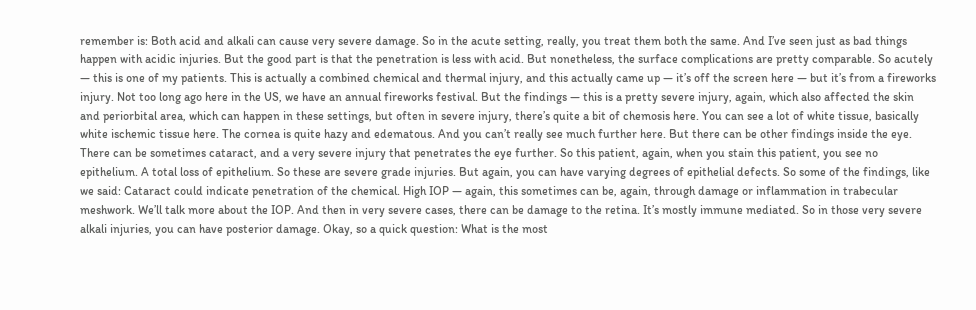remember is: Both acid and alkali can cause very severe damage. So in the acute setting, really, you treat them both the same. And I’ve seen just as bad things happen with acidic injuries. But the good part is that the penetration is less with acid. But nonetheless, the surface complications are pretty comparable. So acutely — this is one of my patients. This is actually a combined chemical and thermal injury, and this actually came up — it’s off the screen here — but it’s from a fireworks injury. Not too long ago here in the US, we have an annual fireworks festival. But the findings — this is a pretty severe injury, again, which also affected the skin and periorbital area, which can happen in these settings, but often in severe injury, there’s quite a bit of chemosis here. You can see a lot of white tissue, basically white ischemic tissue here. The cornea is quite hazy and edematous. And you can’t really see much further here. But there can be other findings inside the eye. There can be sometimes cataract, and a very severe injury that penetrates the eye further. So this patient, again, when you stain this patient, you see no epithelium. A total loss of epithelium. So these are severe grade injuries. But again, you can have varying degrees of epithelial defects. So some of the findings, like we said: Cataract could indicate penetration of the chemical. High IOP — again, this sometimes can be, again, through damage or inflammation in trabecular meshwork. We’ll talk more about the IOP. And then in very severe cases, there can be damage to the retina. It’s mostly immune mediated. So in those very severe alkali injuries, you can have posterior damage. Okay, so a quick question: What is the most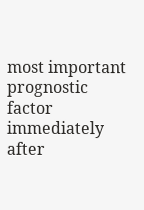most important prognostic factor immediately after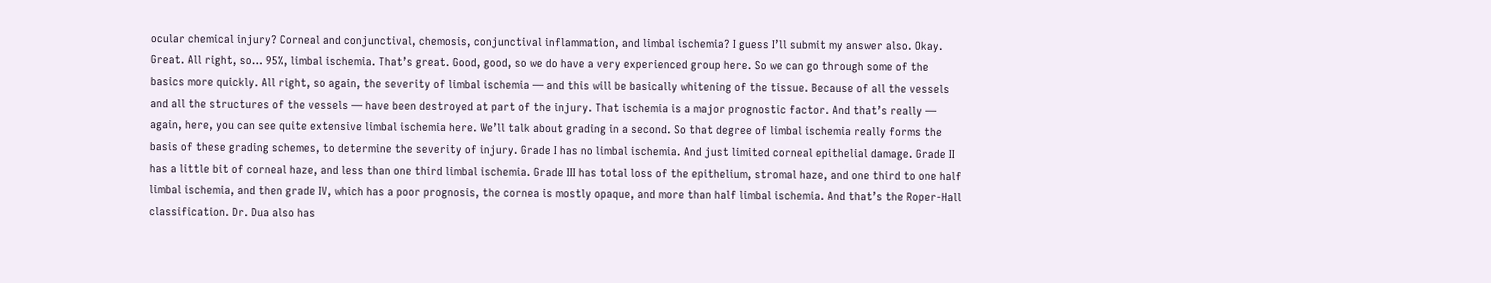ocular chemical injury? Corneal and conjunctival, chemosis, conjunctival inflammation, and limbal ischemia? I guess I’ll submit my answer also. Okay. Great. All right, so… 95%, limbal ischemia. That’s great. Good, good, so we do have a very experienced group here. So we can go through some of the basics more quickly. All right, so again, the severity of limbal ischemia — and this will be basically whitening of the tissue. Because of all the vessels and all the structures of the vessels — have been destroyed at part of the injury. That ischemia is a major prognostic factor. And that’s really — again, here, you can see quite extensive limbal ischemia here. We’ll talk about grading in a second. So that degree of limbal ischemia really forms the basis of these grading schemes, to determine the severity of injury. Grade I has no limbal ischemia. And just limited corneal epithelial damage. Grade II has a little bit of corneal haze, and less than one third limbal ischemia. Grade III has total loss of the epithelium, stromal haze, and one third to one half limbal ischemia, and then grade IV, which has a poor prognosis, the cornea is mostly opaque, and more than half limbal ischemia. And that’s the Roper-Hall classification. Dr. Dua also has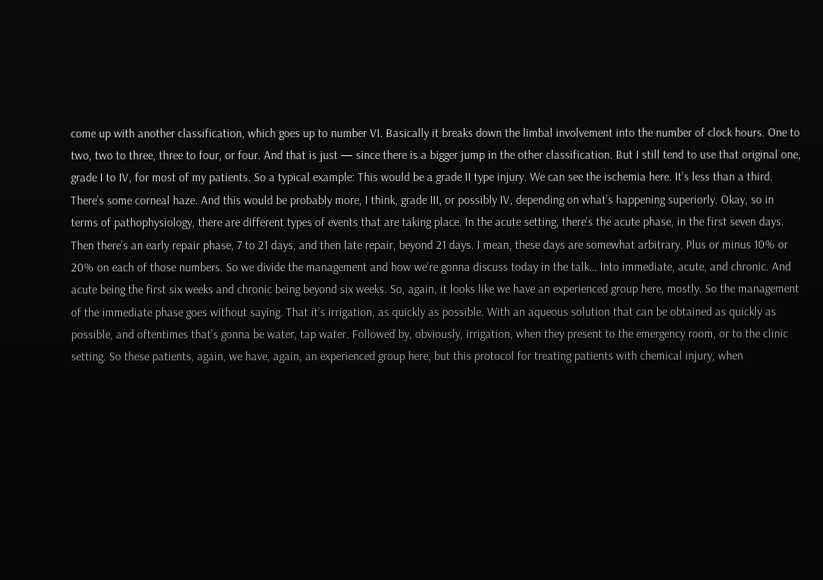come up with another classification, which goes up to number VI. Basically it breaks down the limbal involvement into the number of clock hours. One to two, two to three, three to four, or four. And that is just — since there is a bigger jump in the other classification. But I still tend to use that original one, grade I to IV, for most of my patients. So a typical example: This would be a grade II type injury. We can see the ischemia here. It’s less than a third. There’s some corneal haze. And this would be probably more, I think, grade III, or possibly IV, depending on what’s happening superiorly. Okay, so in terms of pathophysiology, there are different types of events that are taking place. In the acute setting, there’s the acute phase, in the first seven days. Then there’s an early repair phase, 7 to 21 days, and then late repair, beyond 21 days. I mean, these days are somewhat arbitrary. Plus or minus 10% or 20% on each of those numbers. So we divide the management and how we’re gonna discuss today in the talk… Into immediate, acute, and chronic. And acute being the first six weeks and chronic being beyond six weeks. So, again, it looks like we have an experienced group here, mostly. So the management of the immediate phase goes without saying. That it’s irrigation, as quickly as possible. With an aqueous solution that can be obtained as quickly as possible, and oftentimes that’s gonna be water, tap water. Followed by, obviously, irrigation, when they present to the emergency room, or to the clinic setting. So these patients, again, we have, again, an experienced group here, but this protocol for treating patients with chemical injury, when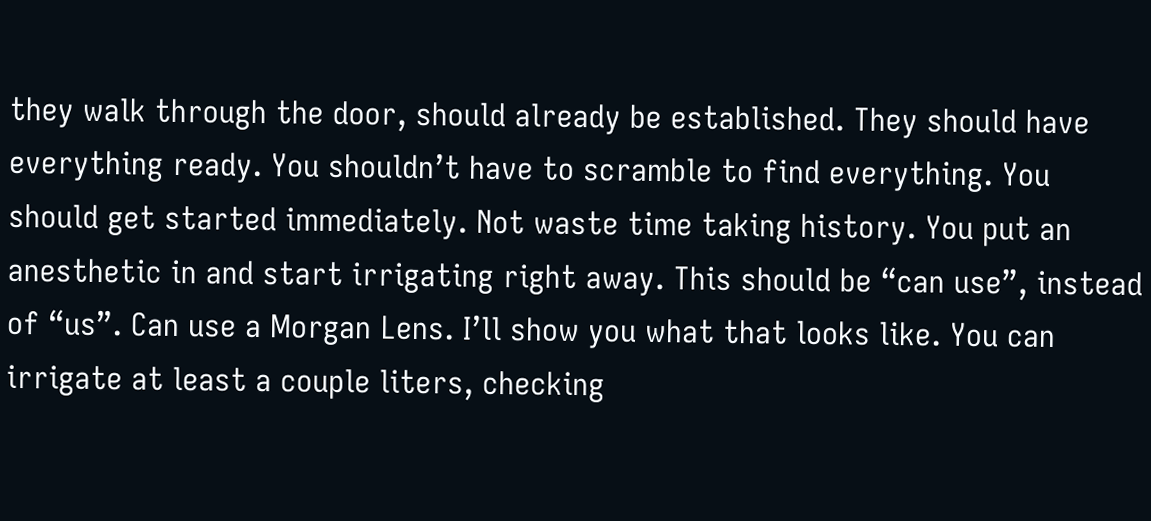they walk through the door, should already be established. They should have everything ready. You shouldn’t have to scramble to find everything. You should get started immediately. Not waste time taking history. You put an anesthetic in and start irrigating right away. This should be “can use”, instead of “us”. Can use a Morgan Lens. I’ll show you what that looks like. You can irrigate at least a couple liters, checking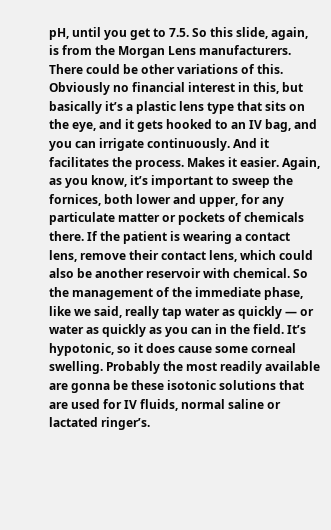pH, until you get to 7.5. So this slide, again, is from the Morgan Lens manufacturers. There could be other variations of this. Obviously no financial interest in this, but basically it’s a plastic lens type that sits on the eye, and it gets hooked to an IV bag, and you can irrigate continuously. And it facilitates the process. Makes it easier. Again, as you know, it’s important to sweep the fornices, both lower and upper, for any particulate matter or pockets of chemicals there. If the patient is wearing a contact lens, remove their contact lens, which could also be another reservoir with chemical. So the management of the immediate phase, like we said, really tap water as quickly — or water as quickly as you can in the field. It’s hypotonic, so it does cause some corneal swelling. Probably the most readily available are gonna be these isotonic solutions that are used for IV fluids, normal saline or lactated ringer’s.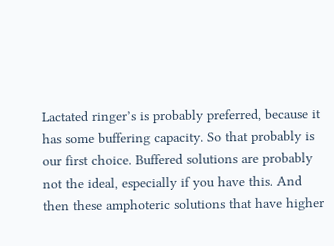Lactated ringer’s is probably preferred, because it has some buffering capacity. So that probably is our first choice. Buffered solutions are probably not the ideal, especially if you have this. And then these amphoteric solutions that have higher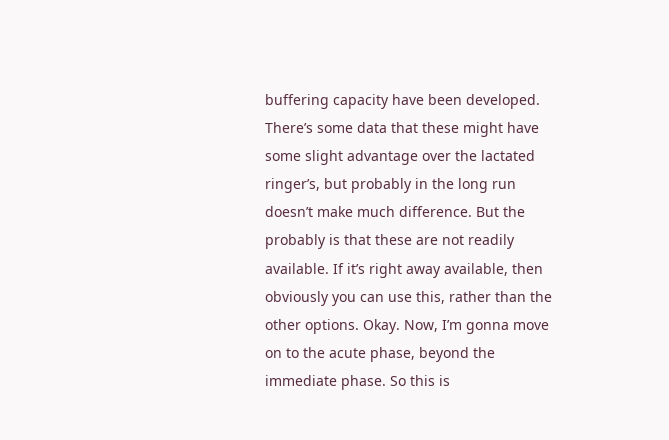buffering capacity have been developed. There’s some data that these might have some slight advantage over the lactated ringer’s, but probably in the long run doesn’t make much difference. But the probably is that these are not readily available. If it’s right away available, then obviously you can use this, rather than the other options. Okay. Now, I’m gonna move on to the acute phase, beyond the immediate phase. So this is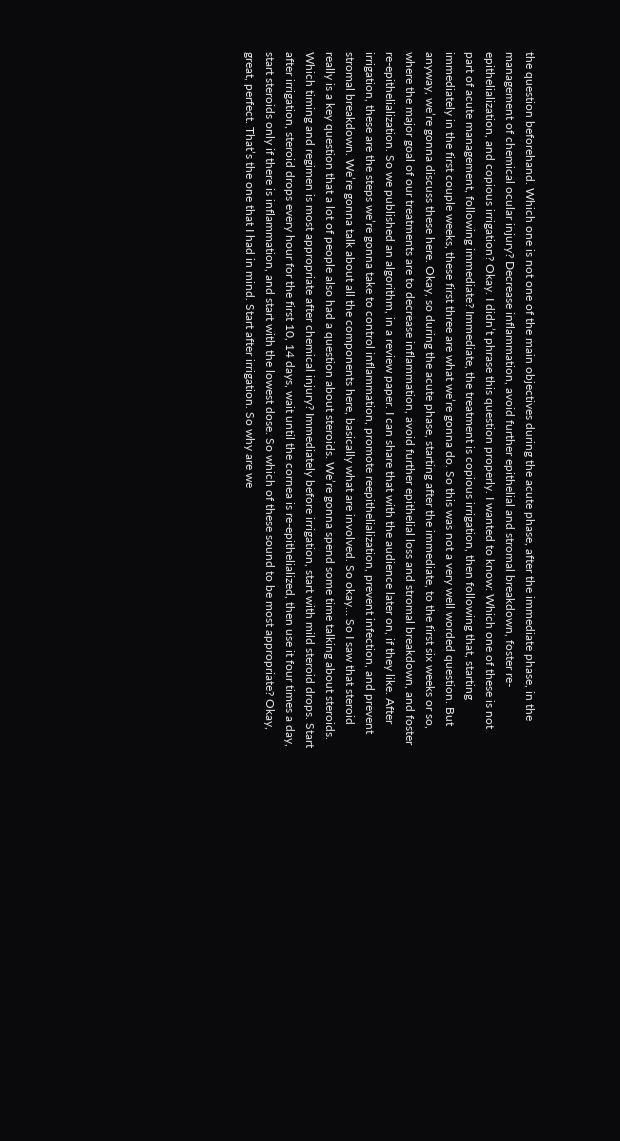the question beforehand. Which one is not one of the main objectives during the acute phase, after the immediate phase, in the management of chemical ocular injury? Decrease inflammation, avoid further epithelial and stromal breakdown, foster re-epithelialization, and copious irrigation? Okay. I didn’t phrase this question properly. I wanted to know: Which one of these is not part of acute management, following immediate? Immediate, the treatment is copious irrigation, then following that, starting immediately in the first couple weeks, these first three are what we’re gonna do. So this was not a very well worded question. But anyway, we’re gonna discuss these here. Okay, so during the acute phase, starting after the immediate, to the first six weeks or so, where the major goal of our treatments are to decrease inflammation, avoid further epithelial loss and stromal breakdown, and foster re-epithelialization. So we published an algorithm, in a review paper. I can share that with the audience later on, if they like. After irrigation, these are the steps we’re gonna take to control inflammation, promote reepithelialization, prevent infection, and prevent stromal breakdown. We’re gonna talk about all the components here, basically what are involved. So okay… So I saw that steroid really is a key question that a lot of people also had a question about steroids. We’re gonna spend some time talking about steroids. Which timing and regimen is most appropriate after chemical injury? Immediately before irrigation, start with mild steroid drops. Start after irrigation, steroid drops every hour for the first 10, 14 days, wait until the cornea is re-epithelialized, then use it four times a day, start steroids only if there is inflammation, and start with the lowest dose. So which of these sound to be most appropriate? Okay, great, perfect. That’s the one that I had in mind. Start after irrigation. So why are we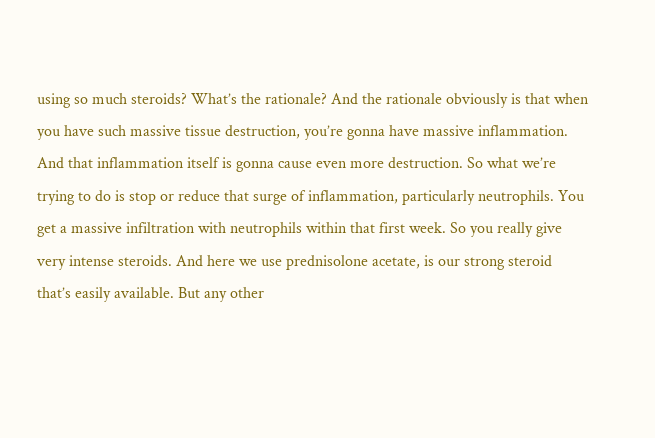using so much steroids? What’s the rationale? And the rationale obviously is that when you have such massive tissue destruction, you’re gonna have massive inflammation. And that inflammation itself is gonna cause even more destruction. So what we’re trying to do is stop or reduce that surge of inflammation, particularly neutrophils. You get a massive infiltration with neutrophils within that first week. So you really give very intense steroids. And here we use prednisolone acetate, is our strong steroid that’s easily available. But any other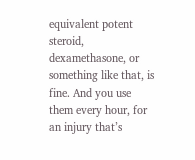equivalent potent steroid, dexamethasone, or something like that, is fine. And you use them every hour, for an injury that’s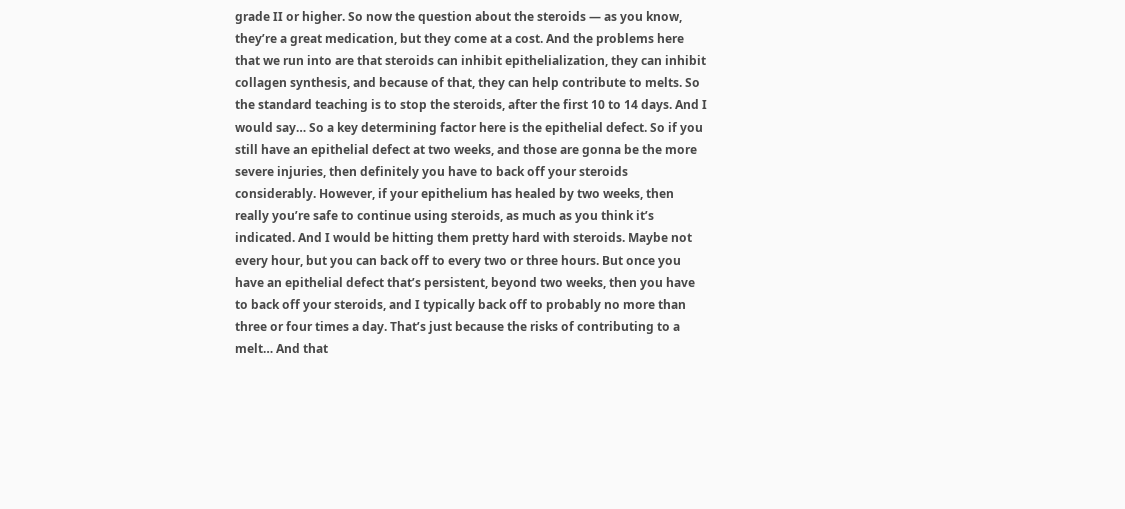grade II or higher. So now the question about the steroids — as you know, they’re a great medication, but they come at a cost. And the problems here that we run into are that steroids can inhibit epithelialization, they can inhibit collagen synthesis, and because of that, they can help contribute to melts. So the standard teaching is to stop the steroids, after the first 10 to 14 days. And I would say… So a key determining factor here is the epithelial defect. So if you still have an epithelial defect at two weeks, and those are gonna be the more severe injuries, then definitely you have to back off your steroids considerably. However, if your epithelium has healed by two weeks, then really you’re safe to continue using steroids, as much as you think it’s indicated. And I would be hitting them pretty hard with steroids. Maybe not every hour, but you can back off to every two or three hours. But once you have an epithelial defect that’s persistent, beyond two weeks, then you have to back off your steroids, and I typically back off to probably no more than three or four times a day. That’s just because the risks of contributing to a melt… And that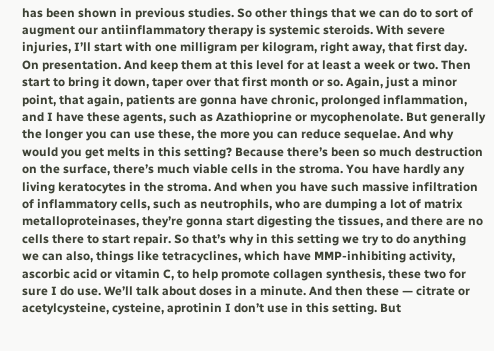has been shown in previous studies. So other things that we can do to sort of augment our antiinflammatory therapy is systemic steroids. With severe injuries, I’ll start with one milligram per kilogram, right away, that first day. On presentation. And keep them at this level for at least a week or two. Then start to bring it down, taper over that first month or so. Again, just a minor point, that again, patients are gonna have chronic, prolonged inflammation, and I have these agents, such as Azathioprine or mycophenolate. But generally the longer you can use these, the more you can reduce sequelae. And why would you get melts in this setting? Because there’s been so much destruction on the surface, there’s much viable cells in the stroma. You have hardly any living keratocytes in the stroma. And when you have such massive infiltration of inflammatory cells, such as neutrophils, who are dumping a lot of matrix metalloproteinases, they’re gonna start digesting the tissues, and there are no cells there to start repair. So that’s why in this setting we try to do anything we can also, things like tetracyclines, which have MMP-inhibiting activity, ascorbic acid or vitamin C, to help promote collagen synthesis, these two for sure I do use. We’ll talk about doses in a minute. And then these — citrate or acetylcysteine, cysteine, aprotinin I don’t use in this setting. But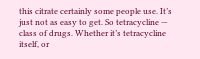this citrate certainly some people use. It’s just not as easy to get. So tetracycline — class of drugs. Whether it’s tetracycline itself, or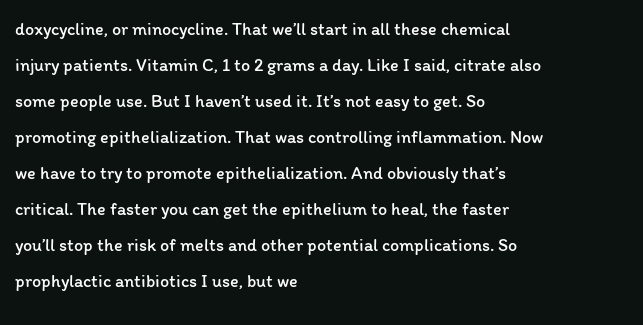doxycycline, or minocycline. That we’ll start in all these chemical injury patients. Vitamin C, 1 to 2 grams a day. Like I said, citrate also some people use. But I haven’t used it. It’s not easy to get. So promoting epithelialization. That was controlling inflammation. Now we have to try to promote epithelialization. And obviously that’s critical. The faster you can get the epithelium to heal, the faster you’ll stop the risk of melts and other potential complications. So prophylactic antibiotics I use, but we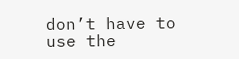don’t have to use the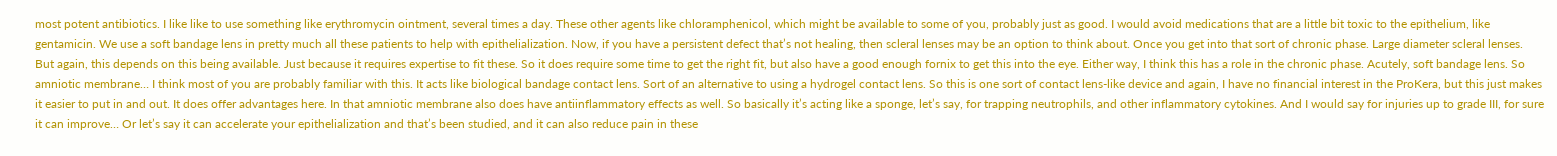most potent antibiotics. I like like to use something like erythromycin ointment, several times a day. These other agents like chloramphenicol, which might be available to some of you, probably just as good. I would avoid medications that are a little bit toxic to the epithelium, like gentamicin. We use a soft bandage lens in pretty much all these patients to help with epithelialization. Now, if you have a persistent defect that’s not healing, then scleral lenses may be an option to think about. Once you get into that sort of chronic phase. Large diameter scleral lenses. But again, this depends on this being available. Just because it requires expertise to fit these. So it does require some time to get the right fit, but also have a good enough fornix to get this into the eye. Either way, I think this has a role in the chronic phase. Acutely, soft bandage lens. So amniotic membrane… I think most of you are probably familiar with this. It acts like biological bandage contact lens. Sort of an alternative to using a hydrogel contact lens. So this is one sort of contact lens-like device and again, I have no financial interest in the ProKera, but this just makes it easier to put in and out. It does offer advantages here. In that amniotic membrane also does have antiinflammatory effects as well. So basically it’s acting like a sponge, let’s say, for trapping neutrophils, and other inflammatory cytokines. And I would say for injuries up to grade III, for sure it can improve… Or let’s say it can accelerate your epithelialization and that’s been studied, and it can also reduce pain in these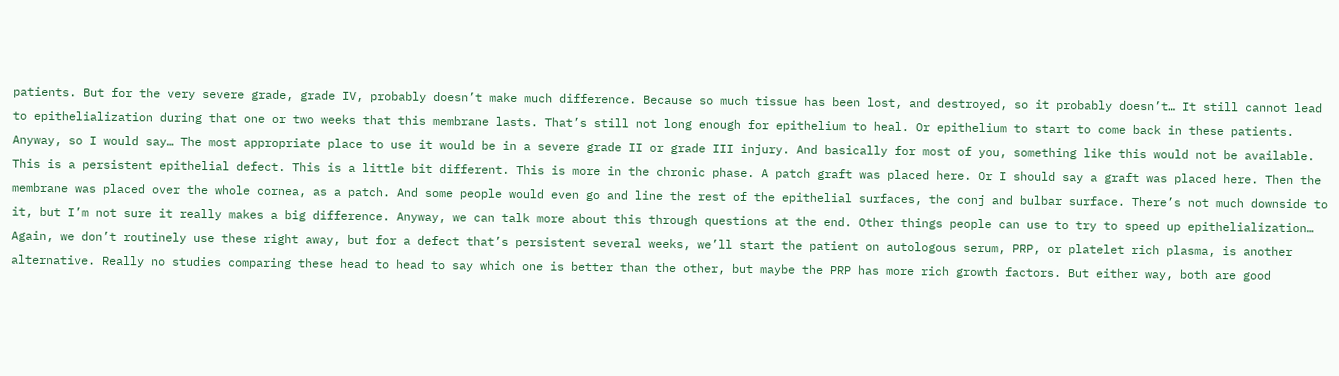patients. But for the very severe grade, grade IV, probably doesn’t make much difference. Because so much tissue has been lost, and destroyed, so it probably doesn’t… It still cannot lead to epithelialization during that one or two weeks that this membrane lasts. That’s still not long enough for epithelium to heal. Or epithelium to start to come back in these patients. Anyway, so I would say… The most appropriate place to use it would be in a severe grade II or grade III injury. And basically for most of you, something like this would not be available. This is a persistent epithelial defect. This is a little bit different. This is more in the chronic phase. A patch graft was placed here. Or I should say a graft was placed here. Then the membrane was placed over the whole cornea, as a patch. And some people would even go and line the rest of the epithelial surfaces, the conj and bulbar surface. There’s not much downside to it, but I’m not sure it really makes a big difference. Anyway, we can talk more about this through questions at the end. Other things people can use to try to speed up epithelialization… Again, we don’t routinely use these right away, but for a defect that’s persistent several weeks, we’ll start the patient on autologous serum, PRP, or platelet rich plasma, is another alternative. Really no studies comparing these head to head to say which one is better than the other, but maybe the PRP has more rich growth factors. But either way, both are good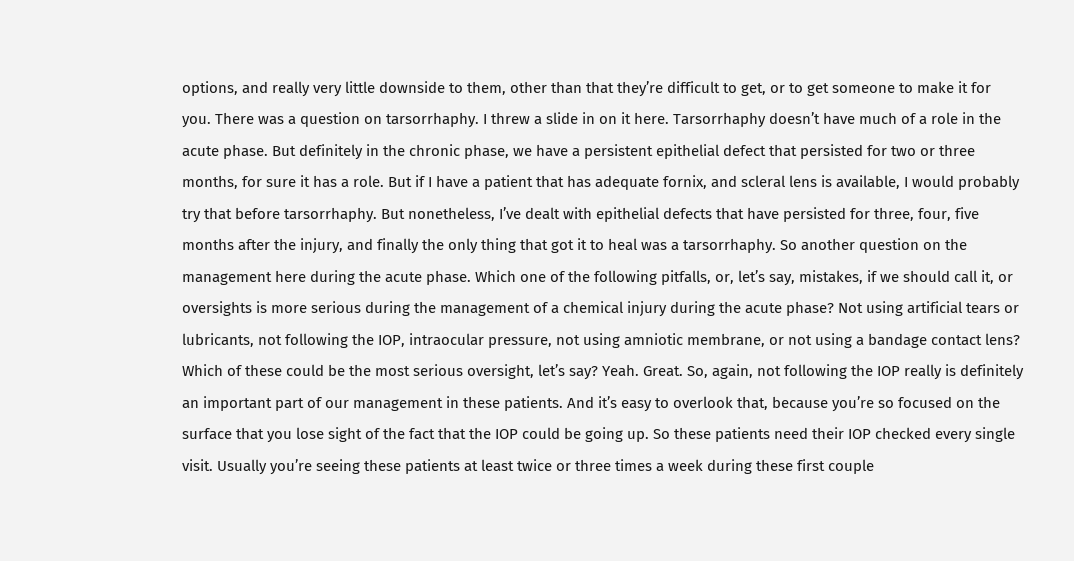options, and really very little downside to them, other than that they’re difficult to get, or to get someone to make it for you. There was a question on tarsorrhaphy. I threw a slide in on it here. Tarsorrhaphy doesn’t have much of a role in the acute phase. But definitely in the chronic phase, we have a persistent epithelial defect that persisted for two or three months, for sure it has a role. But if I have a patient that has adequate fornix, and scleral lens is available, I would probably try that before tarsorrhaphy. But nonetheless, I’ve dealt with epithelial defects that have persisted for three, four, five months after the injury, and finally the only thing that got it to heal was a tarsorrhaphy. So another question on the management here during the acute phase. Which one of the following pitfalls, or, let’s say, mistakes, if we should call it, or oversights is more serious during the management of a chemical injury during the acute phase? Not using artificial tears or lubricants, not following the IOP, intraocular pressure, not using amniotic membrane, or not using a bandage contact lens? Which of these could be the most serious oversight, let’s say? Yeah. Great. So, again, not following the IOP really is definitely an important part of our management in these patients. And it’s easy to overlook that, because you’re so focused on the surface that you lose sight of the fact that the IOP could be going up. So these patients need their IOP checked every single visit. Usually you’re seeing these patients at least twice or three times a week during these first couple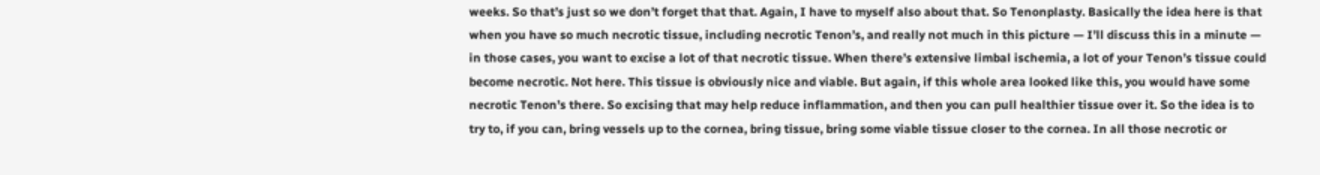weeks. So that’s just so we don’t forget that that. Again, I have to myself also about that. So Tenonplasty. Basically the idea here is that when you have so much necrotic tissue, including necrotic Tenon’s, and really not much in this picture — I’ll discuss this in a minute — in those cases, you want to excise a lot of that necrotic tissue. When there’s extensive limbal ischemia, a lot of your Tenon’s tissue could become necrotic. Not here. This tissue is obviously nice and viable. But again, if this whole area looked like this, you would have some necrotic Tenon’s there. So excising that may help reduce inflammation, and then you can pull healthier tissue over it. So the idea is to try to, if you can, bring vessels up to the cornea, bring tissue, bring some viable tissue closer to the cornea. In all those necrotic or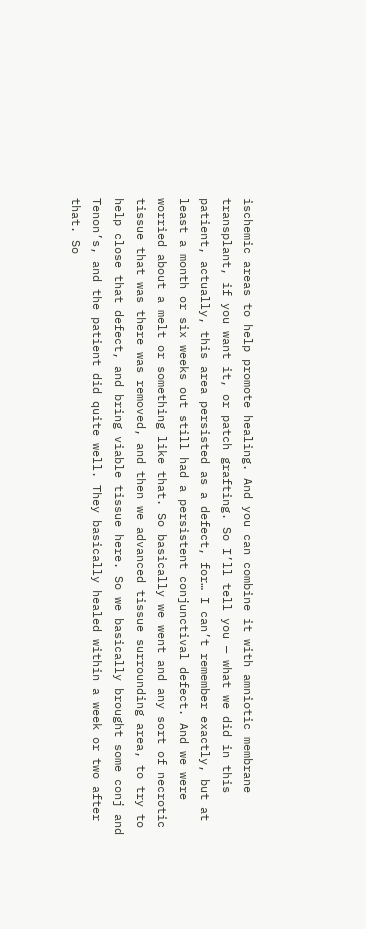ischemic areas to help promote healing. And you can combine it with amniotic membrane transplant, if you want it, or patch grafting. So I’ll tell you — what we did in this patient, actually, this area persisted as a defect, for… I can’t remember exactly, but at least a month or six weeks out still had a persistent conjunctival defect. And we were worried about a melt or something like that. So basically we went and any sort of necrotic tissue that was there was removed, and then we advanced tissue surrounding area, to try to help close that defect, and bring viable tissue here. So we basically brought some conj and Tenon’s, and the patient did quite well. They basically healed within a week or two after that. So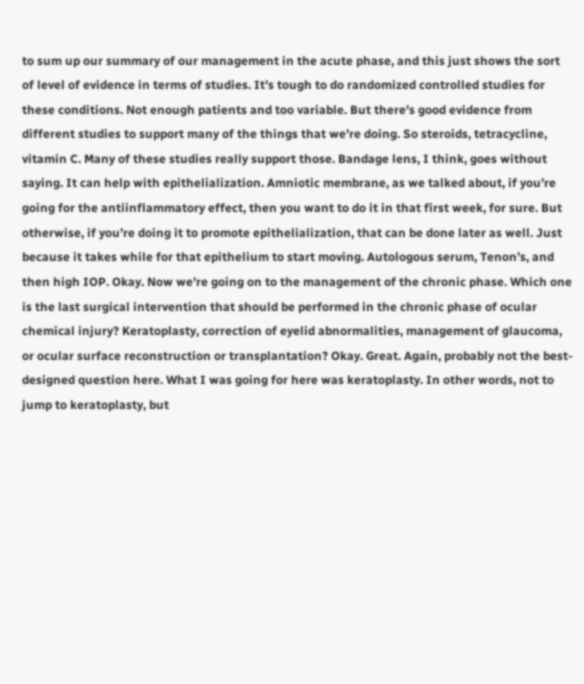to sum up our summary of our management in the acute phase, and this just shows the sort of level of evidence in terms of studies. It’s tough to do randomized controlled studies for these conditions. Not enough patients and too variable. But there’s good evidence from different studies to support many of the things that we’re doing. So steroids, tetracycline, vitamin C. Many of these studies really support those. Bandage lens, I think, goes without saying. It can help with epithelialization. Amniotic membrane, as we talked about, if you’re going for the antiinflammatory effect, then you want to do it in that first week, for sure. But otherwise, if you’re doing it to promote epithelialization, that can be done later as well. Just because it takes while for that epithelium to start moving. Autologous serum, Tenon’s, and then high IOP. Okay. Now we’re going on to the management of the chronic phase. Which one is the last surgical intervention that should be performed in the chronic phase of ocular chemical injury? Keratoplasty, correction of eyelid abnormalities, management of glaucoma, or ocular surface reconstruction or transplantation? Okay. Great. Again, probably not the best-designed question here. What I was going for here was keratoplasty. In other words, not to jump to keratoplasty, but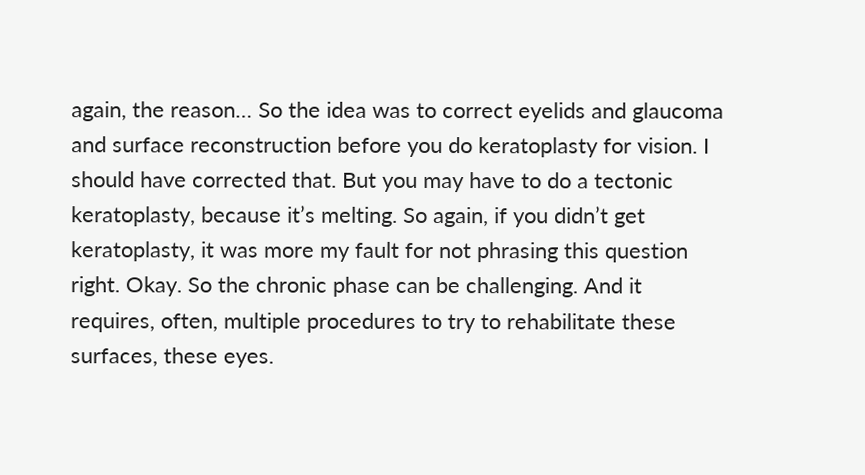again, the reason… So the idea was to correct eyelids and glaucoma and surface reconstruction before you do keratoplasty for vision. I should have corrected that. But you may have to do a tectonic keratoplasty, because it’s melting. So again, if you didn’t get keratoplasty, it was more my fault for not phrasing this question right. Okay. So the chronic phase can be challenging. And it requires, often, multiple procedures to try to rehabilitate these surfaces, these eyes.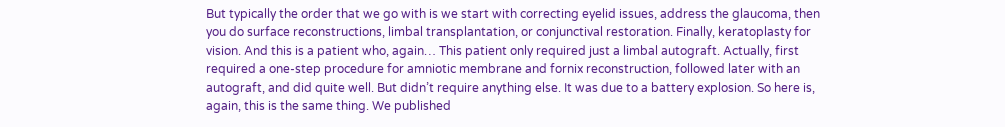But typically the order that we go with is we start with correcting eyelid issues, address the glaucoma, then you do surface reconstructions, limbal transplantation, or conjunctival restoration. Finally, keratoplasty for vision. And this is a patient who, again… This patient only required just a limbal autograft. Actually, first required a one-step procedure for amniotic membrane and fornix reconstruction, followed later with an autograft, and did quite well. But didn’t require anything else. It was due to a battery explosion. So here is, again, this is the same thing. We published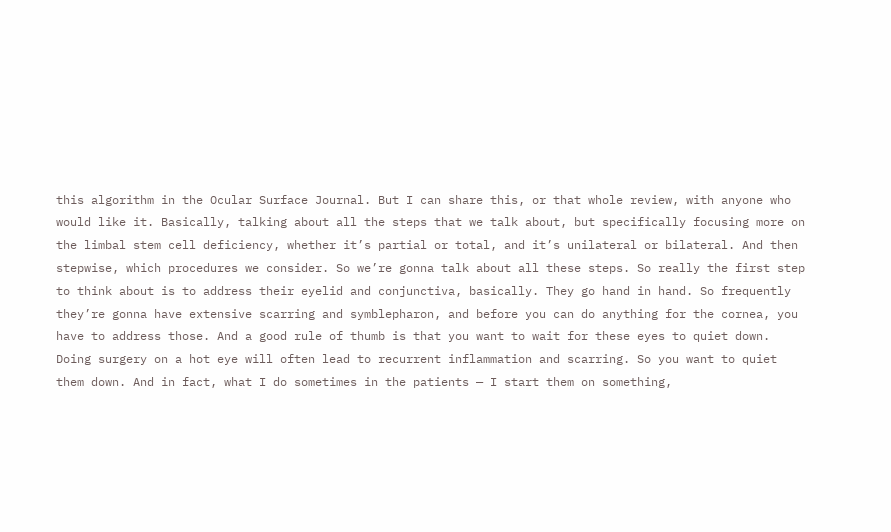this algorithm in the Ocular Surface Journal. But I can share this, or that whole review, with anyone who would like it. Basically, talking about all the steps that we talk about, but specifically focusing more on the limbal stem cell deficiency, whether it’s partial or total, and it’s unilateral or bilateral. And then stepwise, which procedures we consider. So we’re gonna talk about all these steps. So really the first step to think about is to address their eyelid and conjunctiva, basically. They go hand in hand. So frequently they’re gonna have extensive scarring and symblepharon, and before you can do anything for the cornea, you have to address those. And a good rule of thumb is that you want to wait for these eyes to quiet down. Doing surgery on a hot eye will often lead to recurrent inflammation and scarring. So you want to quiet them down. And in fact, what I do sometimes in the patients — I start them on something,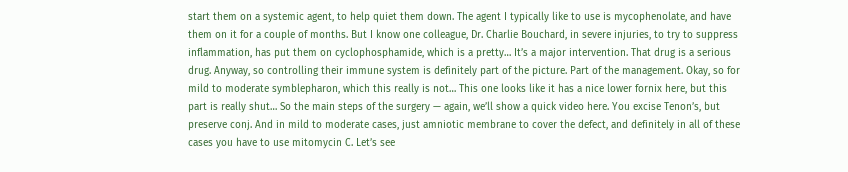start them on a systemic agent, to help quiet them down. The agent I typically like to use is mycophenolate, and have them on it for a couple of months. But I know one colleague, Dr. Charlie Bouchard, in severe injuries, to try to suppress inflammation, has put them on cyclophosphamide, which is a pretty… It’s a major intervention. That drug is a serious drug. Anyway, so controlling their immune system is definitely part of the picture. Part of the management. Okay, so for mild to moderate symblepharon, which this really is not… This one looks like it has a nice lower fornix here, but this part is really shut… So the main steps of the surgery — again, we’ll show a quick video here. You excise Tenon’s, but preserve conj. And in mild to moderate cases, just amniotic membrane to cover the defect, and definitely in all of these cases you have to use mitomycin C. Let’s see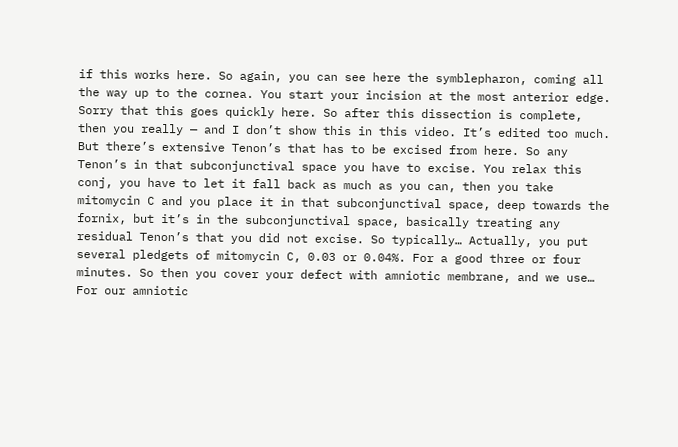if this works here. So again, you can see here the symblepharon, coming all the way up to the cornea. You start your incision at the most anterior edge. Sorry that this goes quickly here. So after this dissection is complete, then you really — and I don’t show this in this video. It’s edited too much. But there’s extensive Tenon’s that has to be excised from here. So any Tenon’s in that subconjunctival space you have to excise. You relax this conj, you have to let it fall back as much as you can, then you take mitomycin C and you place it in that subconjunctival space, deep towards the fornix, but it’s in the subconjunctival space, basically treating any residual Tenon’s that you did not excise. So typically… Actually, you put several pledgets of mitomycin C, 0.03 or 0.04%. For a good three or four minutes. So then you cover your defect with amniotic membrane, and we use… For our amniotic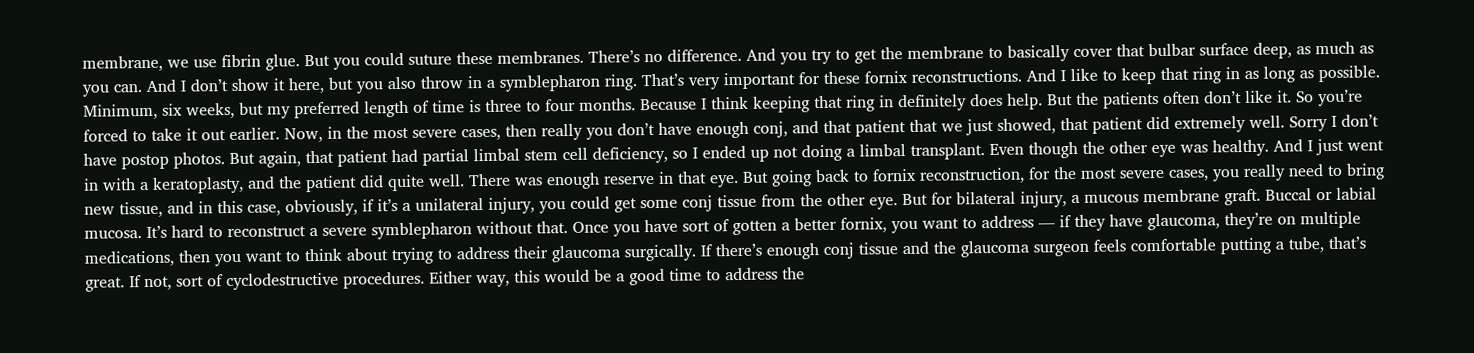membrane, we use fibrin glue. But you could suture these membranes. There’s no difference. And you try to get the membrane to basically cover that bulbar surface deep, as much as you can. And I don’t show it here, but you also throw in a symblepharon ring. That’s very important for these fornix reconstructions. And I like to keep that ring in as long as possible. Minimum, six weeks, but my preferred length of time is three to four months. Because I think keeping that ring in definitely does help. But the patients often don’t like it. So you’re forced to take it out earlier. Now, in the most severe cases, then really you don’t have enough conj, and that patient that we just showed, that patient did extremely well. Sorry I don’t have postop photos. But again, that patient had partial limbal stem cell deficiency, so I ended up not doing a limbal transplant. Even though the other eye was healthy. And I just went in with a keratoplasty, and the patient did quite well. There was enough reserve in that eye. But going back to fornix reconstruction, for the most severe cases, you really need to bring new tissue, and in this case, obviously, if it’s a unilateral injury, you could get some conj tissue from the other eye. But for bilateral injury, a mucous membrane graft. Buccal or labial mucosa. It’s hard to reconstruct a severe symblepharon without that. Once you have sort of gotten a better fornix, you want to address — if they have glaucoma, they’re on multiple medications, then you want to think about trying to address their glaucoma surgically. If there’s enough conj tissue and the glaucoma surgeon feels comfortable putting a tube, that’s great. If not, sort of cyclodestructive procedures. Either way, this would be a good time to address the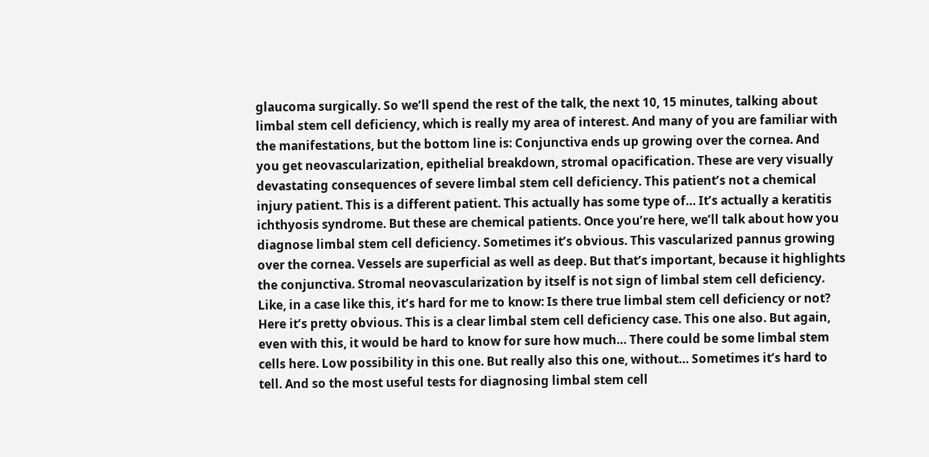glaucoma surgically. So we’ll spend the rest of the talk, the next 10, 15 minutes, talking about limbal stem cell deficiency, which is really my area of interest. And many of you are familiar with the manifestations, but the bottom line is: Conjunctiva ends up growing over the cornea. And you get neovascularization, epithelial breakdown, stromal opacification. These are very visually devastating consequences of severe limbal stem cell deficiency. This patient’s not a chemical injury patient. This is a different patient. This actually has some type of… It’s actually a keratitis ichthyosis syndrome. But these are chemical patients. Once you’re here, we’ll talk about how you diagnose limbal stem cell deficiency. Sometimes it’s obvious. This vascularized pannus growing over the cornea. Vessels are superficial as well as deep. But that’s important, because it highlights the conjunctiva. Stromal neovascularization by itself is not sign of limbal stem cell deficiency. Like, in a case like this, it’s hard for me to know: Is there true limbal stem cell deficiency or not? Here it’s pretty obvious. This is a clear limbal stem cell deficiency case. This one also. But again, even with this, it would be hard to know for sure how much… There could be some limbal stem cells here. Low possibility in this one. But really also this one, without… Sometimes it’s hard to tell. And so the most useful tests for diagnosing limbal stem cell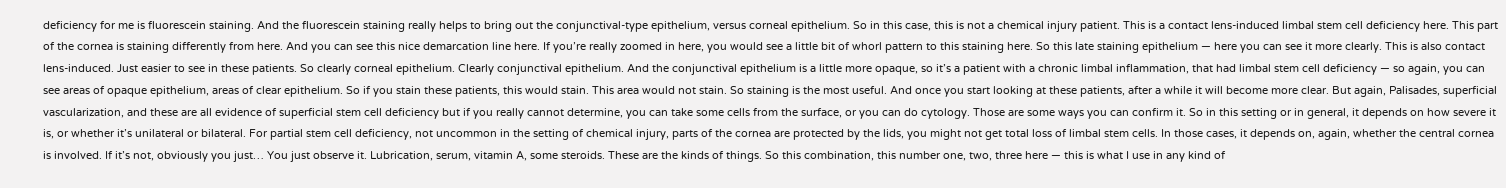deficiency for me is fluorescein staining. And the fluorescein staining really helps to bring out the conjunctival-type epithelium, versus corneal epithelium. So in this case, this is not a chemical injury patient. This is a contact lens-induced limbal stem cell deficiency here. This part of the cornea is staining differently from here. And you can see this nice demarcation line here. If you’re really zoomed in here, you would see a little bit of whorl pattern to this staining here. So this late staining epithelium — here you can see it more clearly. This is also contact lens-induced. Just easier to see in these patients. So clearly corneal epithelium. Clearly conjunctival epithelium. And the conjunctival epithelium is a little more opaque, so it’s a patient with a chronic limbal inflammation, that had limbal stem cell deficiency — so again, you can see areas of opaque epithelium, areas of clear epithelium. So if you stain these patients, this would stain. This area would not stain. So staining is the most useful. And once you start looking at these patients, after a while it will become more clear. But again, Palisades, superficial vascularization, and these are all evidence of superficial stem cell deficiency but if you really cannot determine, you can take some cells from the surface, or you can do cytology. Those are some ways you can confirm it. So in this setting or in general, it depends on how severe it is, or whether it’s unilateral or bilateral. For partial stem cell deficiency, not uncommon in the setting of chemical injury, parts of the cornea are protected by the lids, you might not get total loss of limbal stem cells. In those cases, it depends on, again, whether the central cornea is involved. If it’s not, obviously you just… You just observe it. Lubrication, serum, vitamin A, some steroids. These are the kinds of things. So this combination, this number one, two, three here — this is what I use in any kind of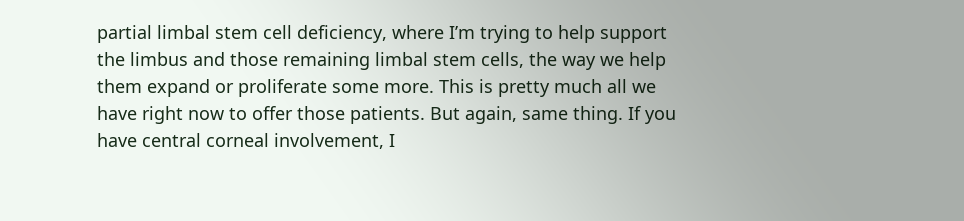partial limbal stem cell deficiency, where I’m trying to help support the limbus and those remaining limbal stem cells, the way we help them expand or proliferate some more. This is pretty much all we have right now to offer those patients. But again, same thing. If you have central corneal involvement, I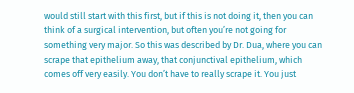would still start with this first, but if this is not doing it, then you can think of a surgical intervention, but often you’re not going for something very major. So this was described by Dr. Dua, where you can scrape that epithelium away, that conjunctival epithelium, which comes off very easily. You don’t have to really scrape it. You just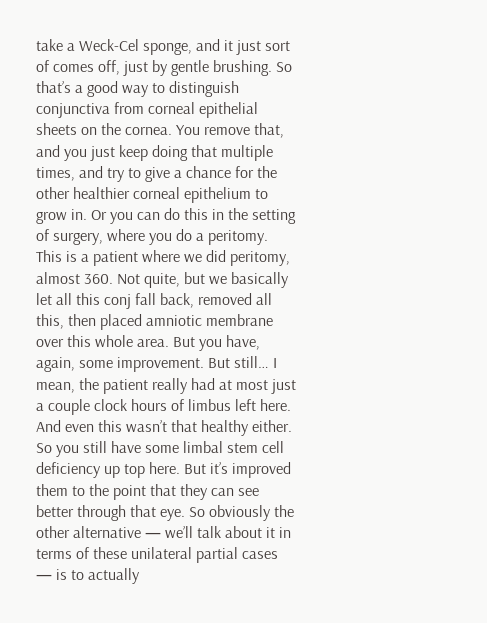take a Weck-Cel sponge, and it just sort of comes off, just by gentle brushing. So that’s a good way to distinguish conjunctiva from corneal epithelial sheets on the cornea. You remove that, and you just keep doing that multiple times, and try to give a chance for the other healthier corneal epithelium to grow in. Or you can do this in the setting of surgery, where you do a peritomy. This is a patient where we did peritomy, almost 360. Not quite, but we basically let all this conj fall back, removed all this, then placed amniotic membrane over this whole area. But you have, again, some improvement. But still… I mean, the patient really had at most just a couple clock hours of limbus left here. And even this wasn’t that healthy either. So you still have some limbal stem cell deficiency up top here. But it’s improved them to the point that they can see better through that eye. So obviously the other alternative — we’ll talk about it in terms of these unilateral partial cases — is to actually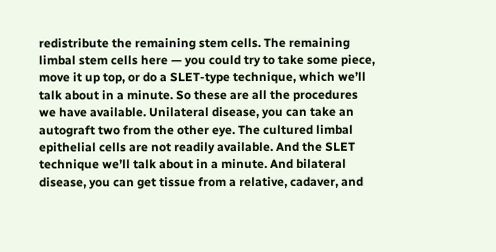redistribute the remaining stem cells. The remaining limbal stem cells here — you could try to take some piece, move it up top, or do a SLET-type technique, which we’ll talk about in a minute. So these are all the procedures we have available. Unilateral disease, you can take an autograft two from the other eye. The cultured limbal epithelial cells are not readily available. And the SLET technique we’ll talk about in a minute. And bilateral disease, you can get tissue from a relative, cadaver, and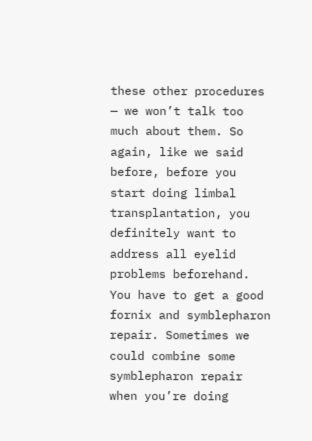these other procedures — we won’t talk too much about them. So again, like we said before, before you start doing limbal transplantation, you definitely want to address all eyelid problems beforehand. You have to get a good fornix and symblepharon repair. Sometimes we could combine some symblepharon repair when you’re doing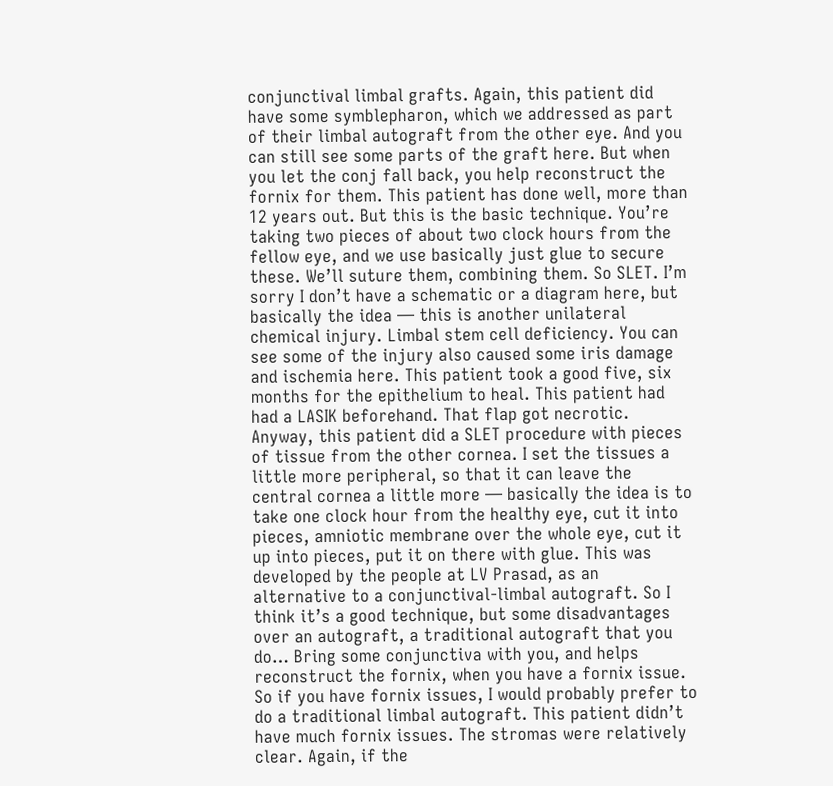conjunctival limbal grafts. Again, this patient did have some symblepharon, which we addressed as part of their limbal autograft from the other eye. And you can still see some parts of the graft here. But when you let the conj fall back, you help reconstruct the fornix for them. This patient has done well, more than 12 years out. But this is the basic technique. You’re taking two pieces of about two clock hours from the fellow eye, and we use basically just glue to secure these. We’ll suture them, combining them. So SLET. I’m sorry I don’t have a schematic or a diagram here, but basically the idea — this is another unilateral chemical injury. Limbal stem cell deficiency. You can see some of the injury also caused some iris damage and ischemia here. This patient took a good five, six months for the epithelium to heal. This patient had had a LASIK beforehand. That flap got necrotic. Anyway, this patient did a SLET procedure with pieces of tissue from the other cornea. I set the tissues a little more peripheral, so that it can leave the central cornea a little more — basically the idea is to take one clock hour from the healthy eye, cut it into pieces, amniotic membrane over the whole eye, cut it up into pieces, put it on there with glue. This was developed by the people at LV Prasad, as an alternative to a conjunctival-limbal autograft. So I think it’s a good technique, but some disadvantages over an autograft, a traditional autograft that you do… Bring some conjunctiva with you, and helps reconstruct the fornix, when you have a fornix issue. So if you have fornix issues, I would probably prefer to do a traditional limbal autograft. This patient didn’t have much fornix issues. The stromas were relatively clear. Again, if the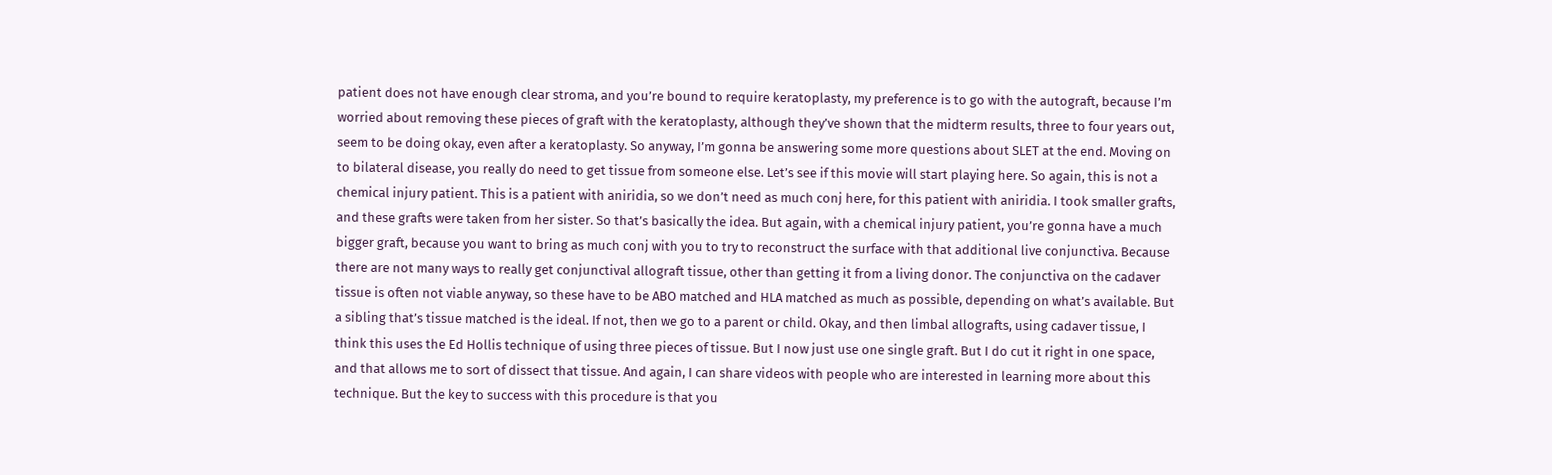patient does not have enough clear stroma, and you’re bound to require keratoplasty, my preference is to go with the autograft, because I’m worried about removing these pieces of graft with the keratoplasty, although they’ve shown that the midterm results, three to four years out, seem to be doing okay, even after a keratoplasty. So anyway, I’m gonna be answering some more questions about SLET at the end. Moving on to bilateral disease, you really do need to get tissue from someone else. Let’s see if this movie will start playing here. So again, this is not a chemical injury patient. This is a patient with aniridia, so we don’t need as much conj here, for this patient with aniridia. I took smaller grafts, and these grafts were taken from her sister. So that’s basically the idea. But again, with a chemical injury patient, you’re gonna have a much bigger graft, because you want to bring as much conj with you to try to reconstruct the surface with that additional live conjunctiva. Because there are not many ways to really get conjunctival allograft tissue, other than getting it from a living donor. The conjunctiva on the cadaver tissue is often not viable anyway, so these have to be ABO matched and HLA matched as much as possible, depending on what’s available. But a sibling that’s tissue matched is the ideal. If not, then we go to a parent or child. Okay, and then limbal allografts, using cadaver tissue, I think this uses the Ed Hollis technique of using three pieces of tissue. But I now just use one single graft. But I do cut it right in one space, and that allows me to sort of dissect that tissue. And again, I can share videos with people who are interested in learning more about this technique. But the key to success with this procedure is that you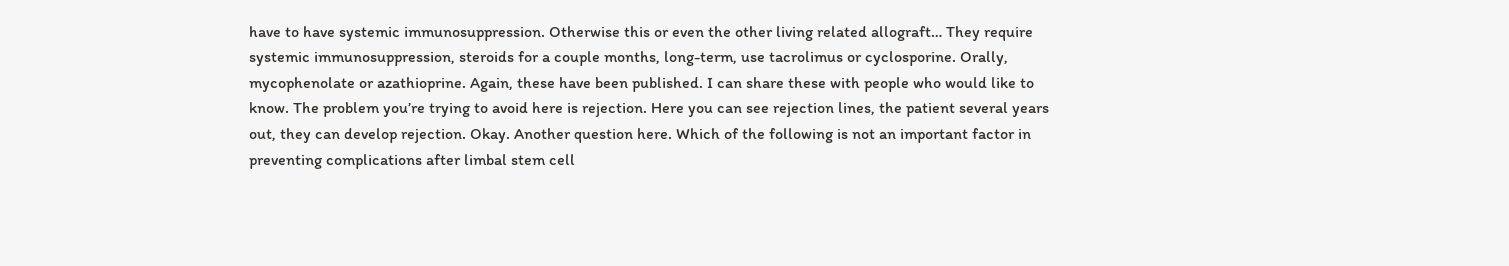have to have systemic immunosuppression. Otherwise this or even the other living related allograft… They require systemic immunosuppression, steroids for a couple months, long-term, use tacrolimus or cyclosporine. Orally, mycophenolate or azathioprine. Again, these have been published. I can share these with people who would like to know. The problem you’re trying to avoid here is rejection. Here you can see rejection lines, the patient several years out, they can develop rejection. Okay. Another question here. Which of the following is not an important factor in preventing complications after limbal stem cell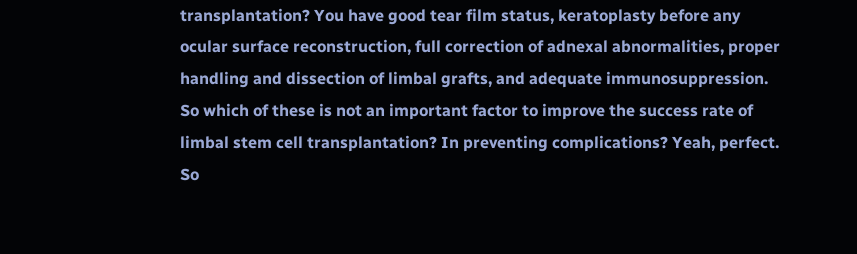transplantation? You have good tear film status, keratoplasty before any ocular surface reconstruction, full correction of adnexal abnormalities, proper handling and dissection of limbal grafts, and adequate immunosuppression. So which of these is not an important factor to improve the success rate of limbal stem cell transplantation? In preventing complications? Yeah, perfect. So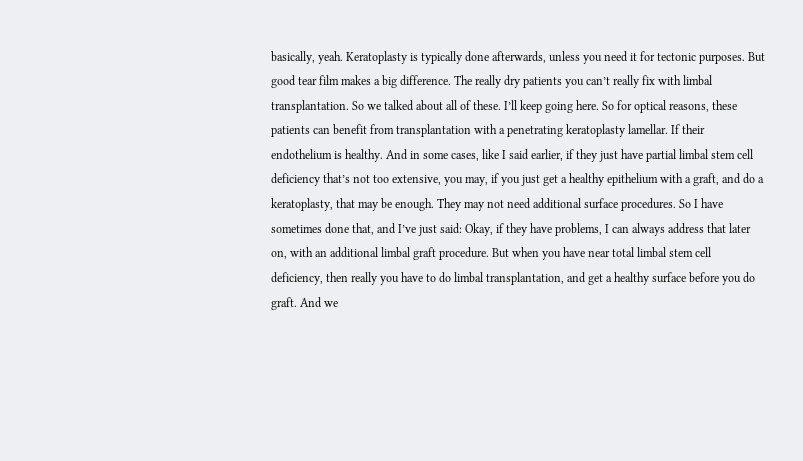basically, yeah. Keratoplasty is typically done afterwards, unless you need it for tectonic purposes. But good tear film makes a big difference. The really dry patients you can’t really fix with limbal transplantation. So we talked about all of these. I’ll keep going here. So for optical reasons, these patients can benefit from transplantation with a penetrating keratoplasty lamellar. If their endothelium is healthy. And in some cases, like I said earlier, if they just have partial limbal stem cell deficiency that’s not too extensive, you may, if you just get a healthy epithelium with a graft, and do a keratoplasty, that may be enough. They may not need additional surface procedures. So I have sometimes done that, and I’ve just said: Okay, if they have problems, I can always address that later on, with an additional limbal graft procedure. But when you have near total limbal stem cell deficiency, then really you have to do limbal transplantation, and get a healthy surface before you do graft. And we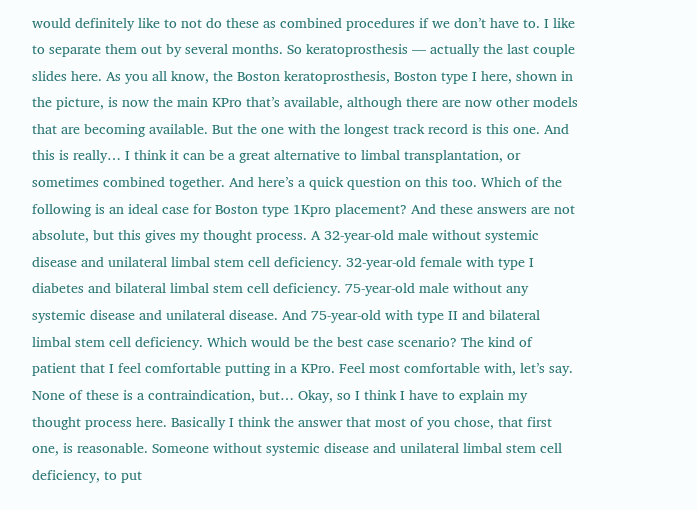would definitely like to not do these as combined procedures if we don’t have to. I like to separate them out by several months. So keratoprosthesis — actually the last couple slides here. As you all know, the Boston keratoprosthesis, Boston type I here, shown in the picture, is now the main KPro that’s available, although there are now other models that are becoming available. But the one with the longest track record is this one. And this is really… I think it can be a great alternative to limbal transplantation, or sometimes combined together. And here’s a quick question on this too. Which of the following is an ideal case for Boston type 1Kpro placement? And these answers are not absolute, but this gives my thought process. A 32-year-old male without systemic disease and unilateral limbal stem cell deficiency. 32-year-old female with type I diabetes and bilateral limbal stem cell deficiency. 75-year-old male without any systemic disease and unilateral disease. And 75-year-old with type II and bilateral limbal stem cell deficiency. Which would be the best case scenario? The kind of patient that I feel comfortable putting in a KPro. Feel most comfortable with, let’s say. None of these is a contraindication, but… Okay, so I think I have to explain my thought process here. Basically I think the answer that most of you chose, that first one, is reasonable. Someone without systemic disease and unilateral limbal stem cell deficiency, to put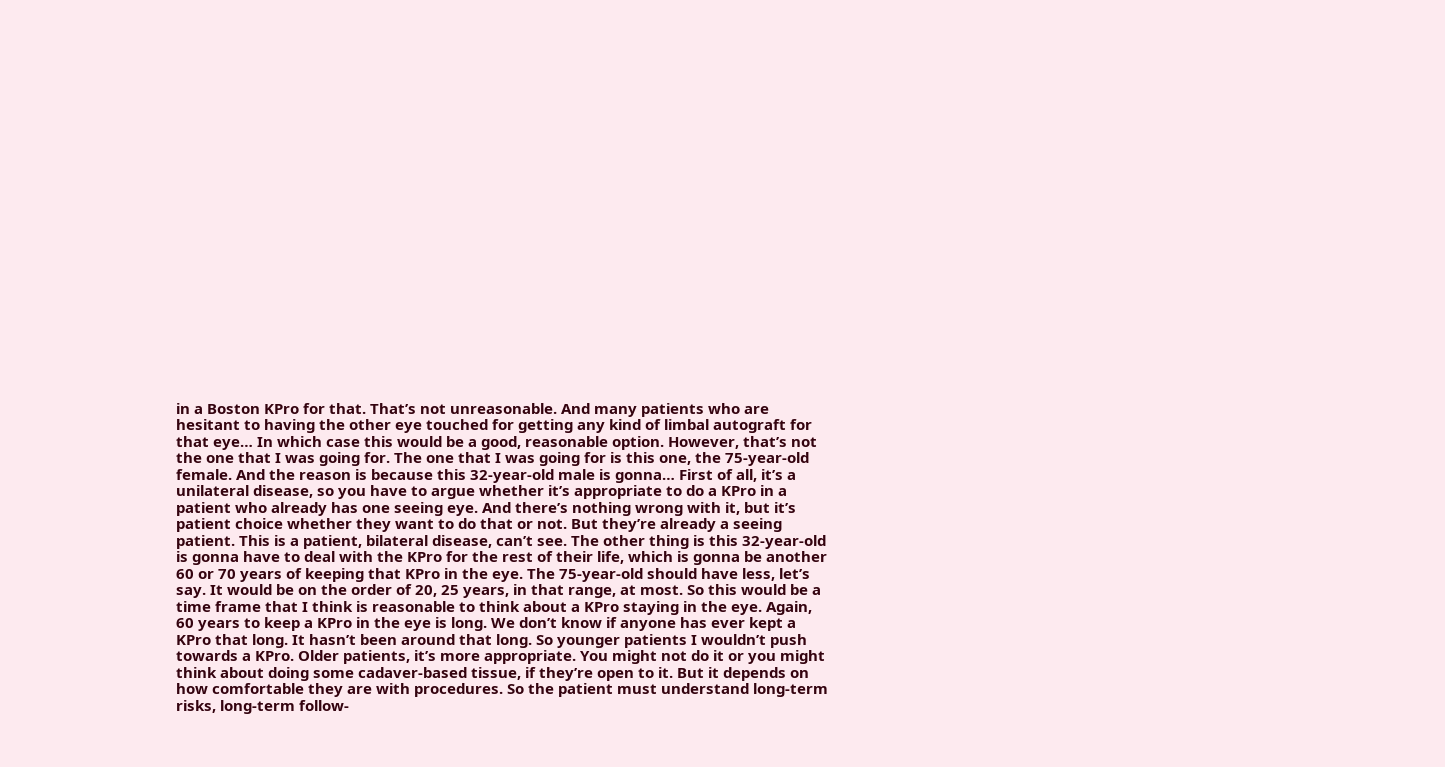in a Boston KPro for that. That’s not unreasonable. And many patients who are hesitant to having the other eye touched for getting any kind of limbal autograft for that eye… In which case this would be a good, reasonable option. However, that’s not the one that I was going for. The one that I was going for is this one, the 75-year-old female. And the reason is because this 32-year-old male is gonna… First of all, it’s a unilateral disease, so you have to argue whether it’s appropriate to do a KPro in a patient who already has one seeing eye. And there’s nothing wrong with it, but it’s patient choice whether they want to do that or not. But they’re already a seeing patient. This is a patient, bilateral disease, can’t see. The other thing is this 32-year-old is gonna have to deal with the KPro for the rest of their life, which is gonna be another 60 or 70 years of keeping that KPro in the eye. The 75-year-old should have less, let’s say. It would be on the order of 20, 25 years, in that range, at most. So this would be a time frame that I think is reasonable to think about a KPro staying in the eye. Again, 60 years to keep a KPro in the eye is long. We don’t know if anyone has ever kept a KPro that long. It hasn’t been around that long. So younger patients I wouldn’t push towards a KPro. Older patients, it’s more appropriate. You might not do it or you might think about doing some cadaver-based tissue, if they’re open to it. But it depends on how comfortable they are with procedures. So the patient must understand long-term risks, long-term follow-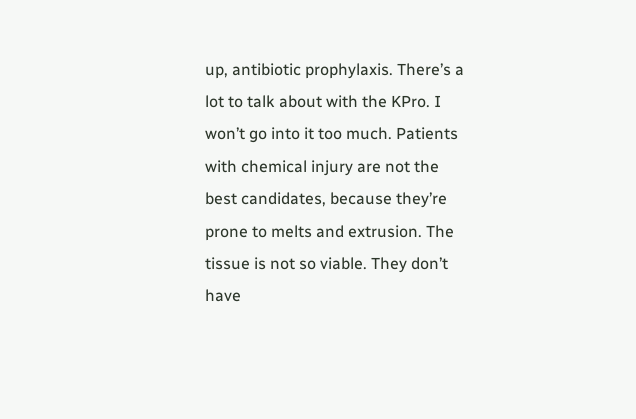up, antibiotic prophylaxis. There’s a lot to talk about with the KPro. I won’t go into it too much. Patients with chemical injury are not the best candidates, because they’re prone to melts and extrusion. The tissue is not so viable. They don’t have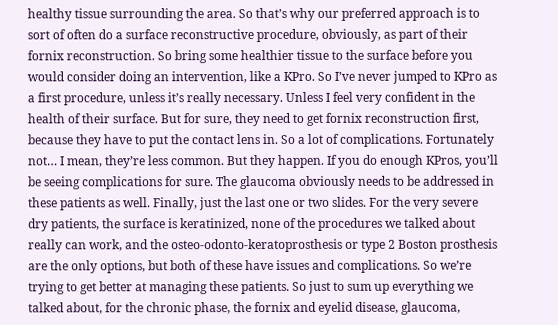healthy tissue surrounding the area. So that’s why our preferred approach is to sort of often do a surface reconstructive procedure, obviously, as part of their fornix reconstruction. So bring some healthier tissue to the surface before you would consider doing an intervention, like a KPro. So I’ve never jumped to KPro as a first procedure, unless it’s really necessary. Unless I feel very confident in the health of their surface. But for sure, they need to get fornix reconstruction first, because they have to put the contact lens in. So a lot of complications. Fortunately not… I mean, they’re less common. But they happen. If you do enough KPros, you’ll be seeing complications for sure. The glaucoma obviously needs to be addressed in these patients as well. Finally, just the last one or two slides. For the very severe dry patients, the surface is keratinized, none of the procedures we talked about really can work, and the osteo-odonto-keratoprosthesis or type 2 Boston prosthesis are the only options, but both of these have issues and complications. So we’re trying to get better at managing these patients. So just to sum up everything we talked about, for the chronic phase, the fornix and eyelid disease, glaucoma,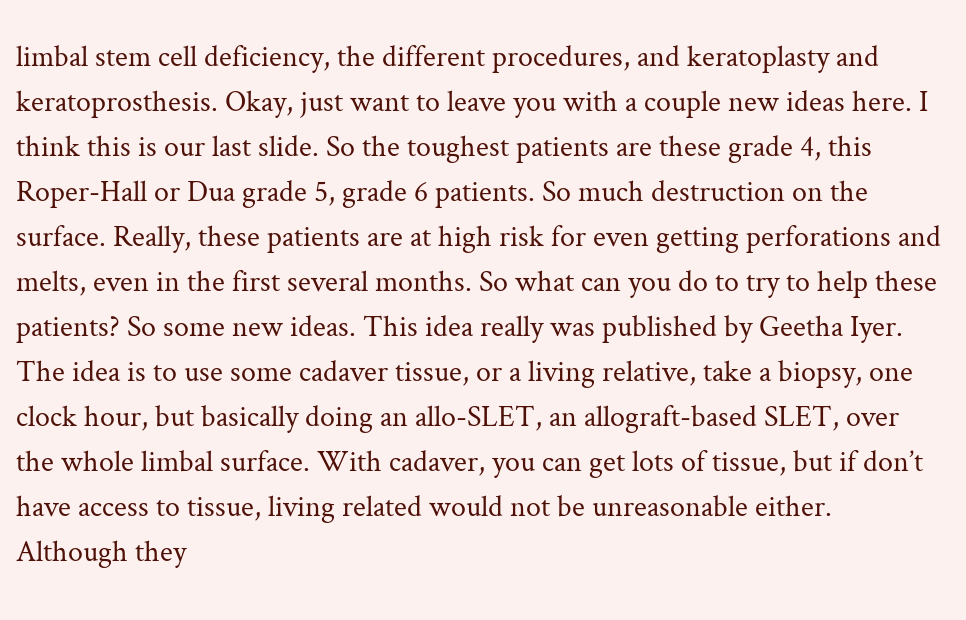limbal stem cell deficiency, the different procedures, and keratoplasty and keratoprosthesis. Okay, just want to leave you with a couple new ideas here. I think this is our last slide. So the toughest patients are these grade 4, this Roper-Hall or Dua grade 5, grade 6 patients. So much destruction on the surface. Really, these patients are at high risk for even getting perforations and melts, even in the first several months. So what can you do to try to help these patients? So some new ideas. This idea really was published by Geetha Iyer. The idea is to use some cadaver tissue, or a living relative, take a biopsy, one clock hour, but basically doing an allo-SLET, an allograft-based SLET, over the whole limbal surface. With cadaver, you can get lots of tissue, but if don’t have access to tissue, living related would not be unreasonable either. Although they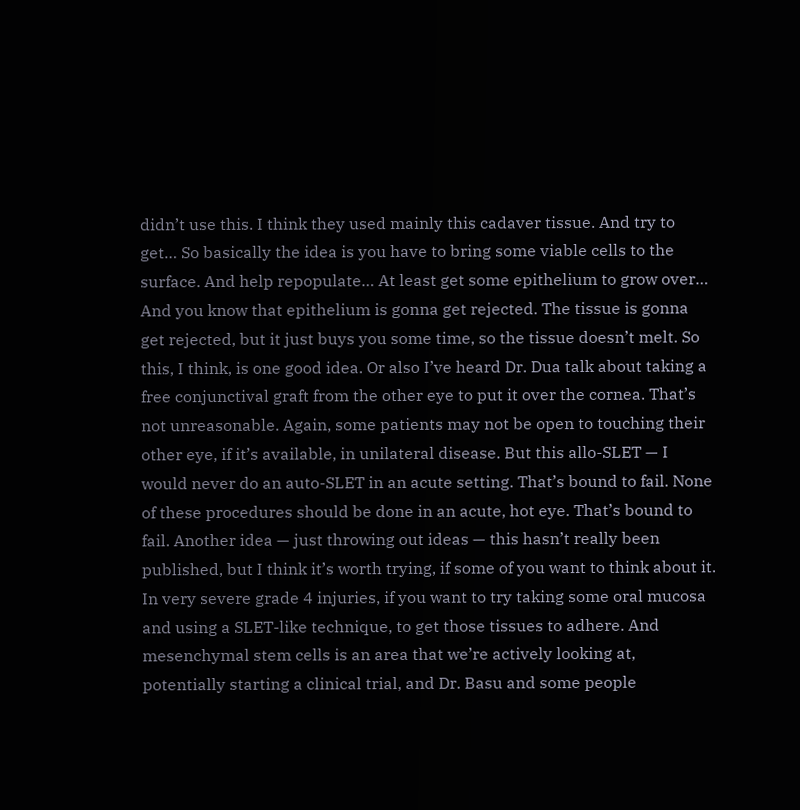didn’t use this. I think they used mainly this cadaver tissue. And try to get… So basically the idea is you have to bring some viable cells to the surface. And help repopulate… At least get some epithelium to grow over… And you know that epithelium is gonna get rejected. The tissue is gonna get rejected, but it just buys you some time, so the tissue doesn’t melt. So this, I think, is one good idea. Or also I’ve heard Dr. Dua talk about taking a free conjunctival graft from the other eye to put it over the cornea. That’s not unreasonable. Again, some patients may not be open to touching their other eye, if it’s available, in unilateral disease. But this allo-SLET — I would never do an auto-SLET in an acute setting. That’s bound to fail. None of these procedures should be done in an acute, hot eye. That’s bound to fail. Another idea — just throwing out ideas — this hasn’t really been published, but I think it’s worth trying, if some of you want to think about it. In very severe grade 4 injuries, if you want to try taking some oral mucosa and using a SLET-like technique, to get those tissues to adhere. And mesenchymal stem cells is an area that we’re actively looking at, potentially starting a clinical trial, and Dr. Basu and some people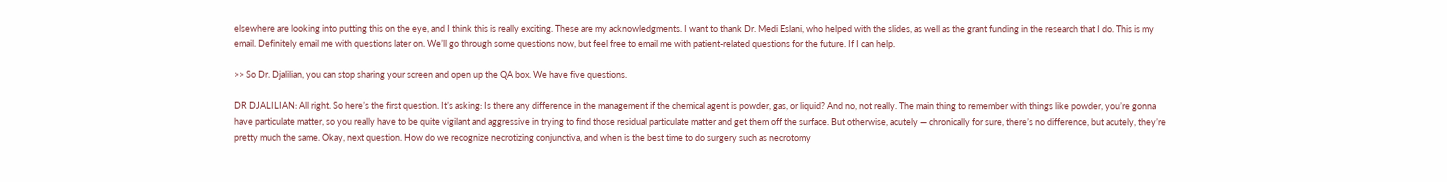elsewhere are looking into putting this on the eye, and I think this is really exciting. These are my acknowledgments. I want to thank Dr. Medi Eslani, who helped with the slides, as well as the grant funding in the research that I do. This is my email. Definitely email me with questions later on. We’ll go through some questions now, but feel free to email me with patient-related questions for the future. If I can help.

>> So Dr. Djalilian, you can stop sharing your screen and open up the QA box. We have five questions.

DR DJALILIAN: All right. So here’s the first question. It’s asking: Is there any difference in the management if the chemical agent is powder, gas, or liquid? And no, not really. The main thing to remember with things like powder, you’re gonna have particulate matter, so you really have to be quite vigilant and aggressive in trying to find those residual particulate matter and get them off the surface. But otherwise, acutely — chronically for sure, there’s no difference, but acutely, they’re pretty much the same. Okay, next question. How do we recognize necrotizing conjunctiva, and when is the best time to do surgery such as necrotomy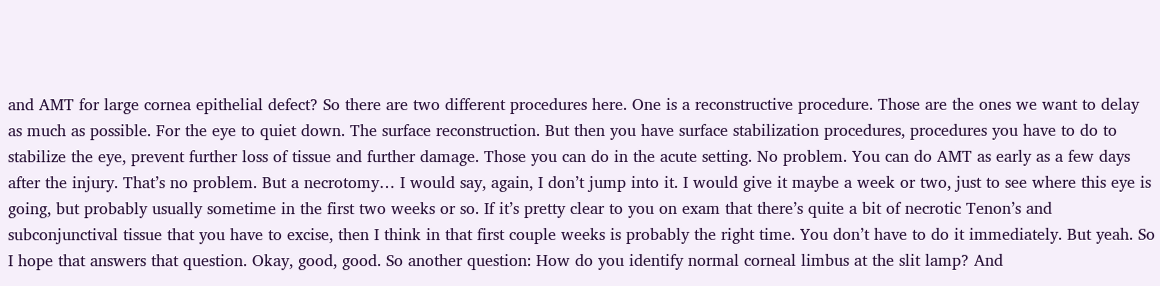and AMT for large cornea epithelial defect? So there are two different procedures here. One is a reconstructive procedure. Those are the ones we want to delay as much as possible. For the eye to quiet down. The surface reconstruction. But then you have surface stabilization procedures, procedures you have to do to stabilize the eye, prevent further loss of tissue and further damage. Those you can do in the acute setting. No problem. You can do AMT as early as a few days after the injury. That’s no problem. But a necrotomy… I would say, again, I don’t jump into it. I would give it maybe a week or two, just to see where this eye is going, but probably usually sometime in the first two weeks or so. If it’s pretty clear to you on exam that there’s quite a bit of necrotic Tenon’s and subconjunctival tissue that you have to excise, then I think in that first couple weeks is probably the right time. You don’t have to do it immediately. But yeah. So I hope that answers that question. Okay, good, good. So another question: How do you identify normal corneal limbus at the slit lamp? And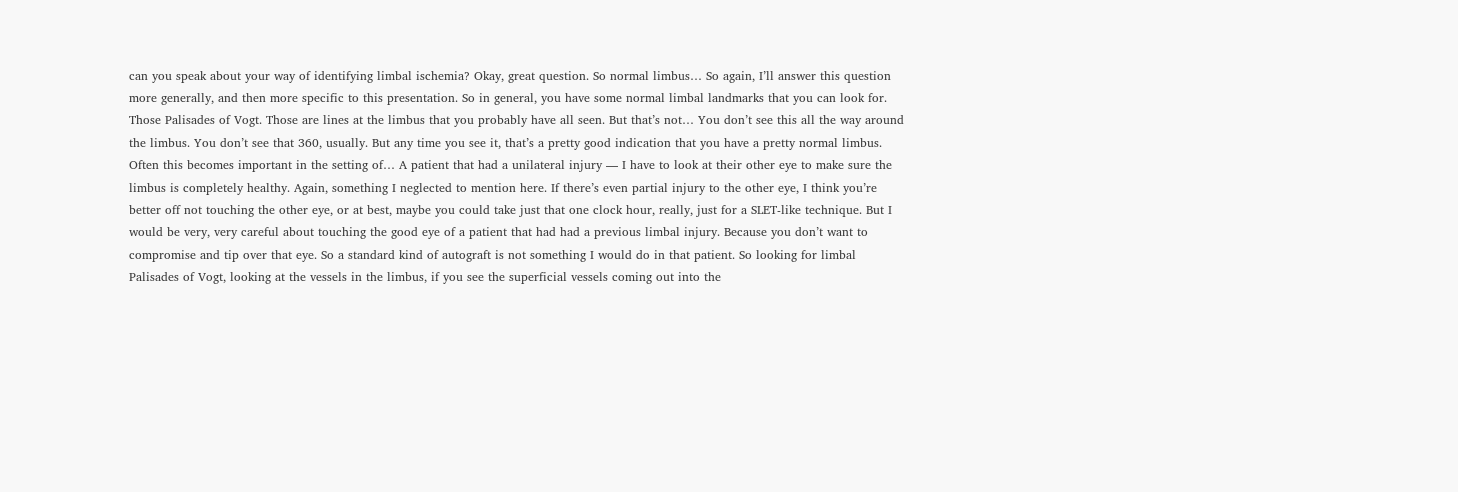can you speak about your way of identifying limbal ischemia? Okay, great question. So normal limbus… So again, I’ll answer this question more generally, and then more specific to this presentation. So in general, you have some normal limbal landmarks that you can look for. Those Palisades of Vogt. Those are lines at the limbus that you probably have all seen. But that’s not… You don’t see this all the way around the limbus. You don’t see that 360, usually. But any time you see it, that’s a pretty good indication that you have a pretty normal limbus. Often this becomes important in the setting of… A patient that had a unilateral injury — I have to look at their other eye to make sure the limbus is completely healthy. Again, something I neglected to mention here. If there’s even partial injury to the other eye, I think you’re better off not touching the other eye, or at best, maybe you could take just that one clock hour, really, just for a SLET-like technique. But I would be very, very careful about touching the good eye of a patient that had had a previous limbal injury. Because you don’t want to compromise and tip over that eye. So a standard kind of autograft is not something I would do in that patient. So looking for limbal Palisades of Vogt, looking at the vessels in the limbus, if you see the superficial vessels coming out into the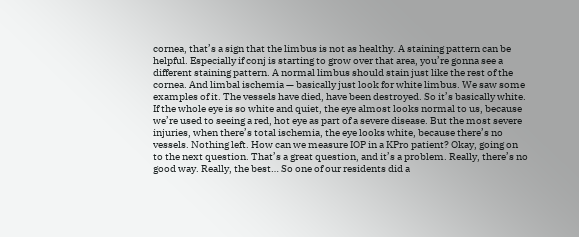cornea, that’s a sign that the limbus is not as healthy. A staining pattern can be helpful. Especially if conj is starting to grow over that area, you’re gonna see a different staining pattern. A normal limbus should stain just like the rest of the cornea. And limbal ischemia — basically just look for white limbus. We saw some examples of it. The vessels have died, have been destroyed. So it’s basically white. If the whole eye is so white and quiet, the eye almost looks normal to us, because we’re used to seeing a red, hot eye as part of a severe disease. But the most severe injuries, when there’s total ischemia, the eye looks white, because there’s no vessels. Nothing left. How can we measure IOP in a KPro patient? Okay, going on to the next question. That’s a great question, and it’s a problem. Really, there’s no good way. Really, the best… So one of our residents did a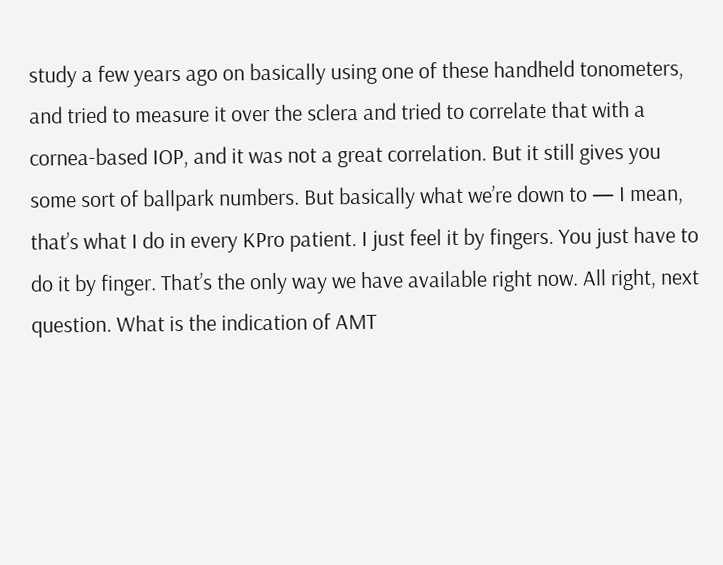study a few years ago on basically using one of these handheld tonometers, and tried to measure it over the sclera and tried to correlate that with a cornea-based IOP, and it was not a great correlation. But it still gives you some sort of ballpark numbers. But basically what we’re down to — I mean, that’s what I do in every KPro patient. I just feel it by fingers. You just have to do it by finger. That’s the only way we have available right now. All right, next question. What is the indication of AMT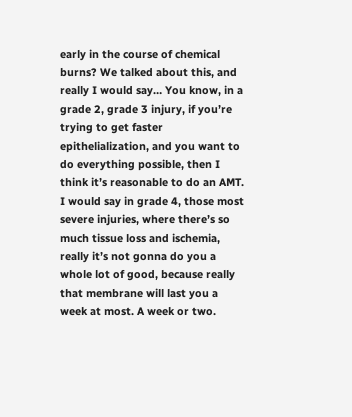early in the course of chemical burns? We talked about this, and really I would say… You know, in a grade 2, grade 3 injury, if you’re trying to get faster epithelialization, and you want to do everything possible, then I think it’s reasonable to do an AMT. I would say in grade 4, those most severe injuries, where there’s so much tissue loss and ischemia, really it’s not gonna do you a whole lot of good, because really that membrane will last you a week at most. A week or two.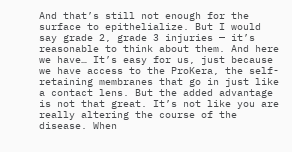And that’s still not enough for the surface to epithelialize. But I would say grade 2, grade 3 injuries — it’s reasonable to think about them. And here we have… It’s easy for us, just because we have access to the ProKera, the self-retaining membranes that go in just like a contact lens. But the added advantage is not that great. It’s not like you are really altering the course of the disease. When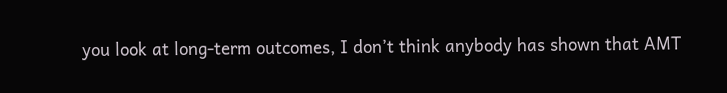you look at long-term outcomes, I don’t think anybody has shown that AMT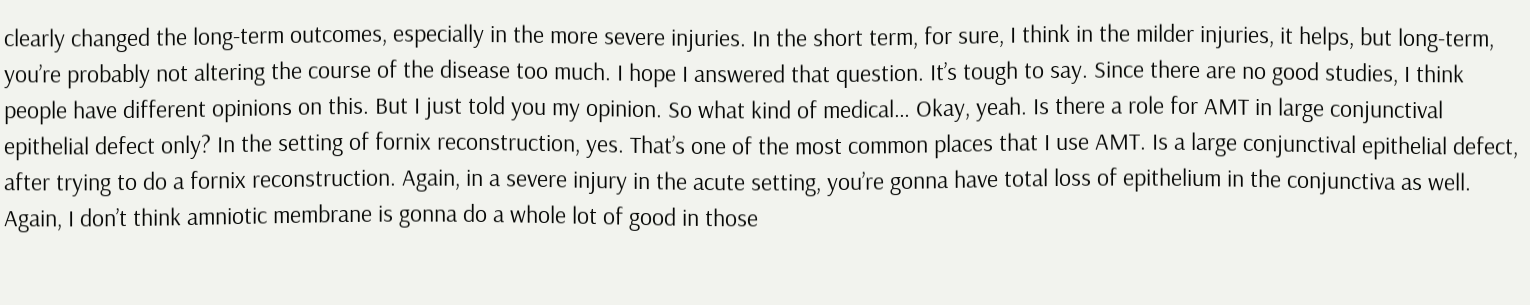clearly changed the long-term outcomes, especially in the more severe injuries. In the short term, for sure, I think in the milder injuries, it helps, but long-term, you’re probably not altering the course of the disease too much. I hope I answered that question. It’s tough to say. Since there are no good studies, I think people have different opinions on this. But I just told you my opinion. So what kind of medical… Okay, yeah. Is there a role for AMT in large conjunctival epithelial defect only? In the setting of fornix reconstruction, yes. That’s one of the most common places that I use AMT. Is a large conjunctival epithelial defect, after trying to do a fornix reconstruction. Again, in a severe injury in the acute setting, you’re gonna have total loss of epithelium in the conjunctiva as well. Again, I don’t think amniotic membrane is gonna do a whole lot of good in those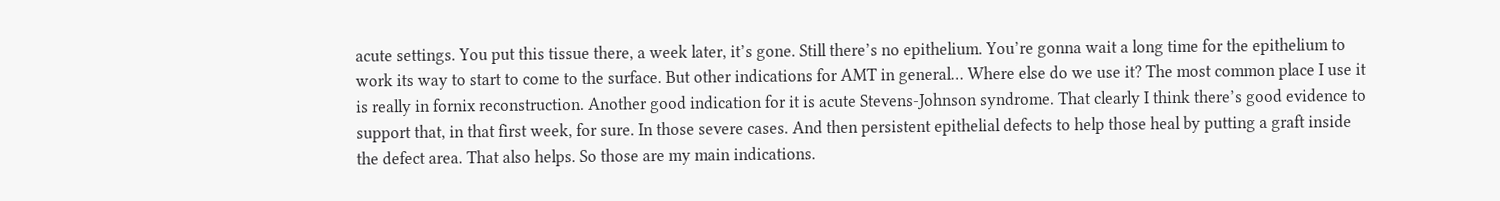acute settings. You put this tissue there, a week later, it’s gone. Still there’s no epithelium. You’re gonna wait a long time for the epithelium to work its way to start to come to the surface. But other indications for AMT in general… Where else do we use it? The most common place I use it is really in fornix reconstruction. Another good indication for it is acute Stevens-Johnson syndrome. That clearly I think there’s good evidence to support that, in that first week, for sure. In those severe cases. And then persistent epithelial defects to help those heal by putting a graft inside the defect area. That also helps. So those are my main indications.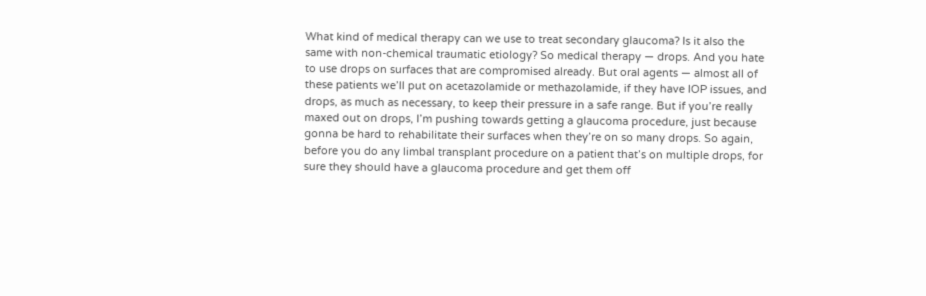What kind of medical therapy can we use to treat secondary glaucoma? Is it also the same with non-chemical traumatic etiology? So medical therapy — drops. And you hate to use drops on surfaces that are compromised already. But oral agents — almost all of these patients we’ll put on acetazolamide or methazolamide, if they have IOP issues, and drops, as much as necessary, to keep their pressure in a safe range. But if you’re really maxed out on drops, I’m pushing towards getting a glaucoma procedure, just because gonna be hard to rehabilitate their surfaces when they’re on so many drops. So again, before you do any limbal transplant procedure on a patient that’s on multiple drops, for sure they should have a glaucoma procedure and get them off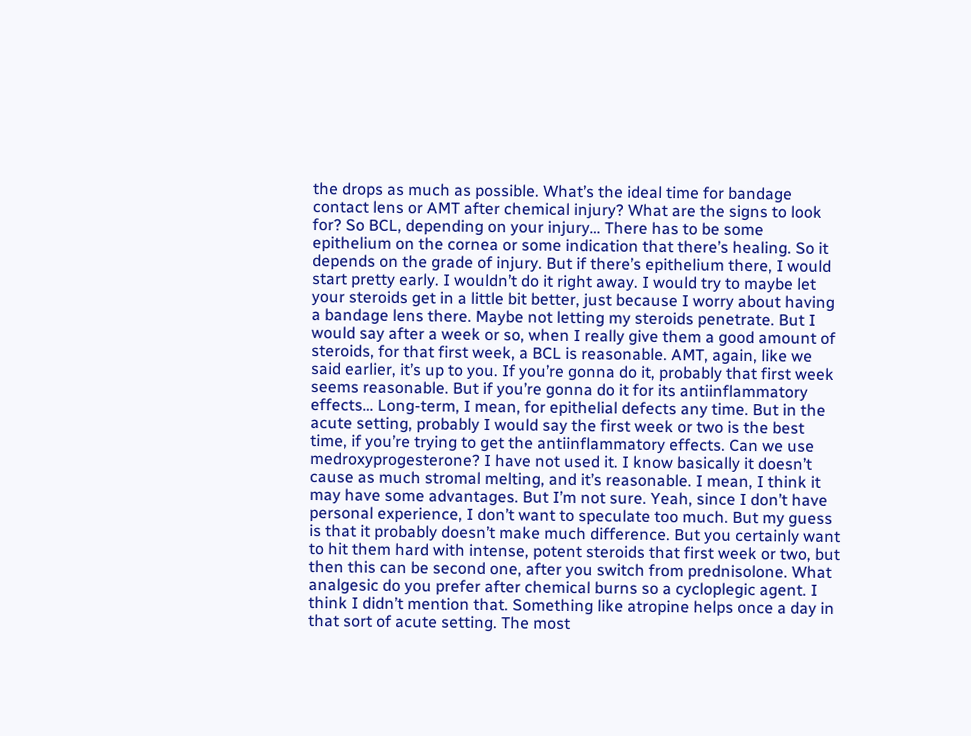the drops as much as possible. What’s the ideal time for bandage contact lens or AMT after chemical injury? What are the signs to look for? So BCL, depending on your injury… There has to be some epithelium on the cornea or some indication that there’s healing. So it depends on the grade of injury. But if there’s epithelium there, I would start pretty early. I wouldn’t do it right away. I would try to maybe let your steroids get in a little bit better, just because I worry about having a bandage lens there. Maybe not letting my steroids penetrate. But I would say after a week or so, when I really give them a good amount of steroids, for that first week, a BCL is reasonable. AMT, again, like we said earlier, it’s up to you. If you’re gonna do it, probably that first week seems reasonable. But if you’re gonna do it for its antiinflammatory effects… Long-term, I mean, for epithelial defects any time. But in the acute setting, probably I would say the first week or two is the best time, if you’re trying to get the antiinflammatory effects. Can we use medroxyprogesterone? I have not used it. I know basically it doesn’t cause as much stromal melting, and it’s reasonable. I mean, I think it may have some advantages. But I’m not sure. Yeah, since I don’t have personal experience, I don’t want to speculate too much. But my guess is that it probably doesn’t make much difference. But you certainly want to hit them hard with intense, potent steroids that first week or two, but then this can be second one, after you switch from prednisolone. What analgesic do you prefer after chemical burns so a cycloplegic agent. I think I didn’t mention that. Something like atropine helps once a day in that sort of acute setting. The most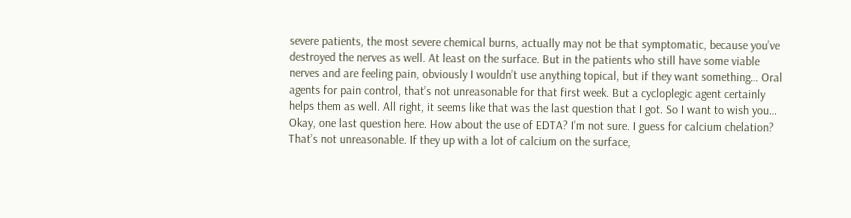severe patients, the most severe chemical burns, actually may not be that symptomatic, because you’ve destroyed the nerves as well. At least on the surface. But in the patients who still have some viable nerves and are feeling pain, obviously I wouldn’t use anything topical, but if they want something… Oral agents for pain control, that’s not unreasonable for that first week. But a cycloplegic agent certainly helps them as well. All right, it seems like that was the last question that I got. So I want to wish you… Okay, one last question here. How about the use of EDTA? I’m not sure. I guess for calcium chelation? That’s not unreasonable. If they up with a lot of calcium on the surface,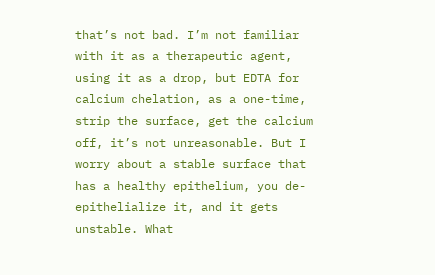that’s not bad. I’m not familiar with it as a therapeutic agent, using it as a drop, but EDTA for calcium chelation, as a one-time, strip the surface, get the calcium off, it’s not unreasonable. But I worry about a stable surface that has a healthy epithelium, you de-epithelialize it, and it gets unstable. What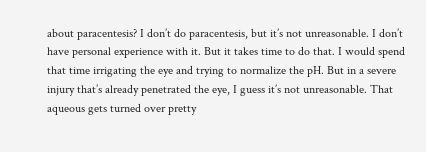about paracentesis? I don’t do paracentesis, but it’s not unreasonable. I don’t have personal experience with it. But it takes time to do that. I would spend that time irrigating the eye and trying to normalize the pH. But in a severe injury that’s already penetrated the eye, I guess it’s not unreasonable. That aqueous gets turned over pretty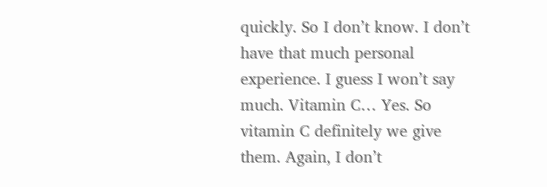quickly. So I don’t know. I don’t have that much personal experience. I guess I won’t say much. Vitamin C… Yes. So vitamin C definitely we give them. Again, I don’t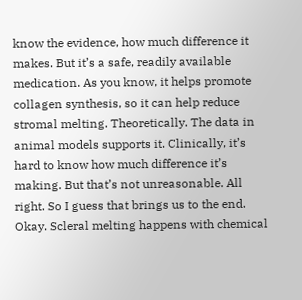know the evidence, how much difference it makes. But it’s a safe, readily available medication. As you know, it helps promote collagen synthesis, so it can help reduce stromal melting. Theoretically. The data in animal models supports it. Clinically, it’s hard to know how much difference it’s making. But that’s not unreasonable. All right. So I guess that brings us to the end. Okay. Scleral melting happens with chemical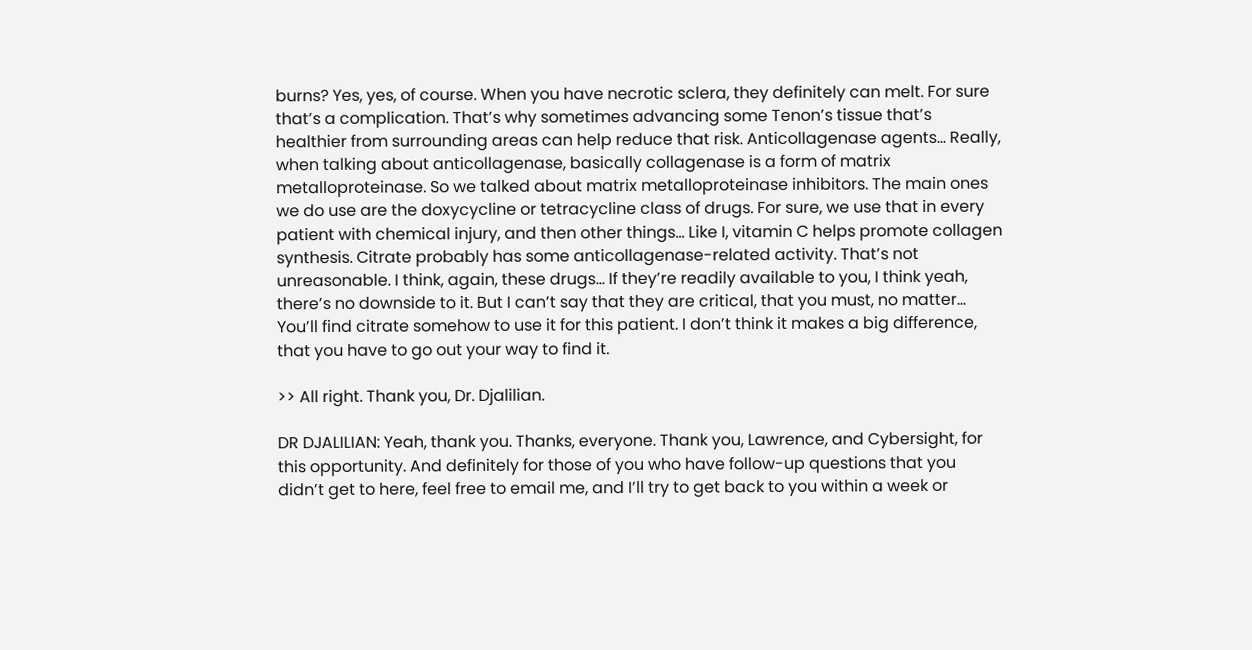burns? Yes, yes, of course. When you have necrotic sclera, they definitely can melt. For sure that’s a complication. That’s why sometimes advancing some Tenon’s tissue that’s healthier from surrounding areas can help reduce that risk. Anticollagenase agents… Really, when talking about anticollagenase, basically collagenase is a form of matrix metalloproteinase. So we talked about matrix metalloproteinase inhibitors. The main ones we do use are the doxycycline or tetracycline class of drugs. For sure, we use that in every patient with chemical injury, and then other things… Like I, vitamin C helps promote collagen synthesis. Citrate probably has some anticollagenase-related activity. That’s not unreasonable. I think, again, these drugs… If they’re readily available to you, I think yeah, there’s no downside to it. But I can’t say that they are critical, that you must, no matter… You’ll find citrate somehow to use it for this patient. I don’t think it makes a big difference, that you have to go out your way to find it.

>> All right. Thank you, Dr. Djalilian.

DR DJALILIAN: Yeah, thank you. Thanks, everyone. Thank you, Lawrence, and Cybersight, for this opportunity. And definitely for those of you who have follow-up questions that you didn’t get to here, feel free to email me, and I’ll try to get back to you within a week or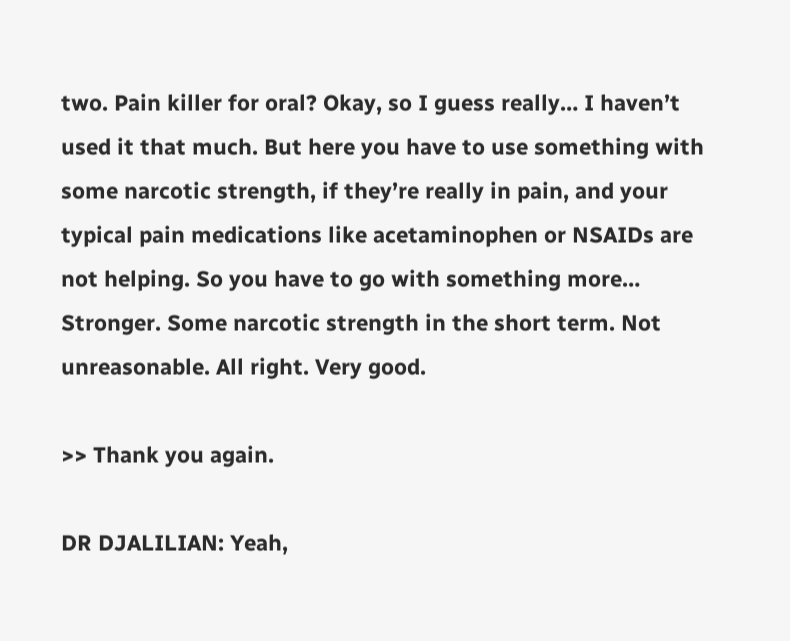two. Pain killer for oral? Okay, so I guess really… I haven’t used it that much. But here you have to use something with some narcotic strength, if they’re really in pain, and your typical pain medications like acetaminophen or NSAIDs are not helping. So you have to go with something more… Stronger. Some narcotic strength in the short term. Not unreasonable. All right. Very good.

>> Thank you again.

DR DJALILIAN: Yeah,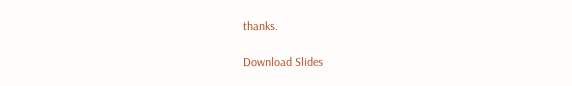thanks.

Download Slides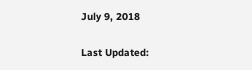July 9, 2018

Last Updated: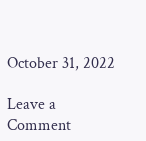October 31, 2022

Leave a Comment